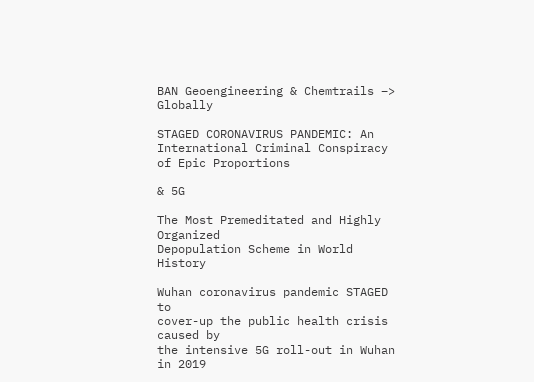BAN Geoengineering & Chemtrails –> Globally

STAGED CORONAVIRUS PANDEMIC: An International Criminal Conspiracy of Epic Proportions

& 5G

The Most Premeditated and Highly Organized
Depopulation Scheme in World History

Wuhan coronavirus pandemic STAGED to
cover-up the public health crisis caused by
the intensive 5G roll-out in Wuhan in 2019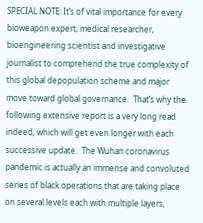SPECIAL NOTE: It’s of vital importance for every bioweapon expert, medical researcher, bioengineering scientist and investigative journalist to comprehend the true complexity of this global depopulation scheme and major move toward global governance.  That’s why the following extensive report is a very long read indeed, which will get even longer with each successive update.  The Wuhan coronavirus pandemic is actually an immense and convoluted series of black operations that are taking place on several levels each with multiple layers,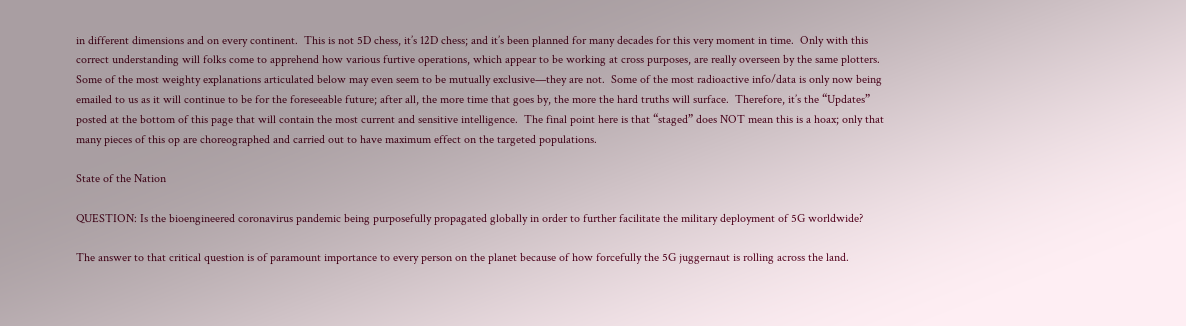in different dimensions and on every continent.  This is not 5D chess, it’s 12D chess; and it’s been planned for many decades for this very moment in time.  Only with this correct understanding will folks come to apprehend how various furtive operations, which appear to be working at cross purposes, are really overseen by the same plotters.  Some of the most weighty explanations articulated below may even seem to be mutually exclusive—they are not.  Some of the most radioactive info/data is only now being emailed to us as it will continue to be for the foreseeable future; after all, the more time that goes by, the more the hard truths will surface.  Therefore, it’s the “Updates” posted at the bottom of this page that will contain the most current and sensitive intelligence.  The final point here is that “staged” does NOT mean this is a hoax; only that many pieces of this op are choreographed and carried out to have maximum effect on the targeted populations.

State of the Nation

QUESTION: Is the bioengineered coronavirus pandemic being purposefully propagated globally in order to further facilitate the military deployment of 5G worldwide?

The answer to that critical question is of paramount importance to every person on the planet because of how forcefully the 5G juggernaut is rolling across the land.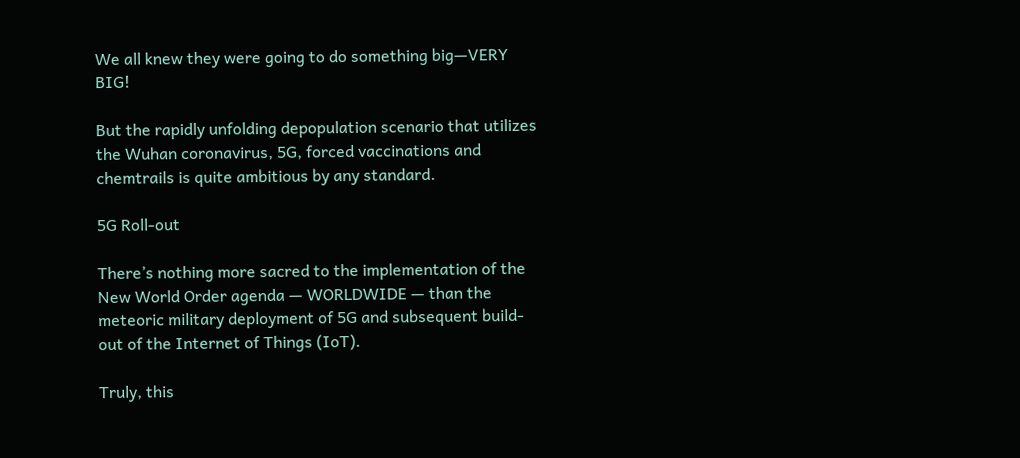We all knew they were going to do something big—VERY BIG!

But the rapidly unfolding depopulation scenario that utilizes the Wuhan coronavirus, 5G, forced vaccinations and chemtrails is quite ambitious by any standard.

5G Roll-out

There’s nothing more sacred to the implementation of the New World Order agenda — WORLDWIDE — than the meteoric military deployment of 5G and subsequent build-out of the Internet of Things (IoT).

Truly, this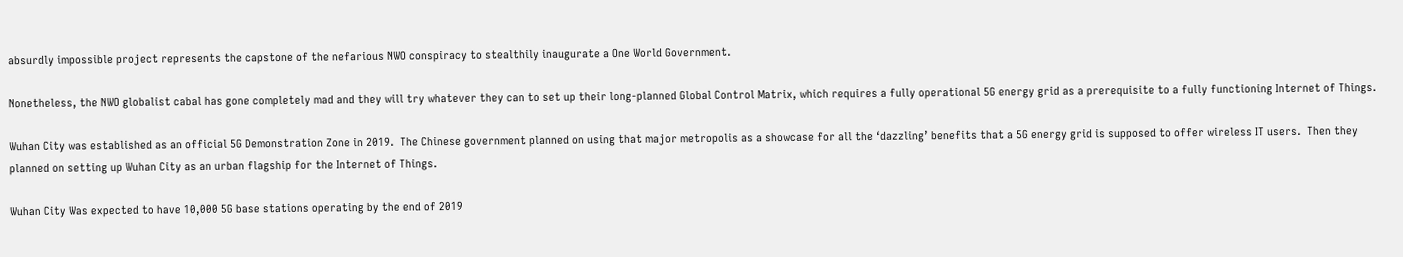absurdly impossible project represents the capstone of the nefarious NWO conspiracy to stealthily inaugurate a One World Government.

Nonetheless, the NWO globalist cabal has gone completely mad and they will try whatever they can to set up their long-planned Global Control Matrix, which requires a fully operational 5G energy grid as a prerequisite to a fully functioning Internet of Things.

Wuhan City was established as an official 5G Demonstration Zone in 2019.  The Chinese government planned on using that major metropolis as a showcase for all the ‘dazzling’ benefits that a 5G energy grid is supposed to offer wireless IT users.  Then they planned on setting up Wuhan City as an urban flagship for the Internet of Things.

Wuhan City Was expected to have 10,000 5G base stations operating by the end of 2019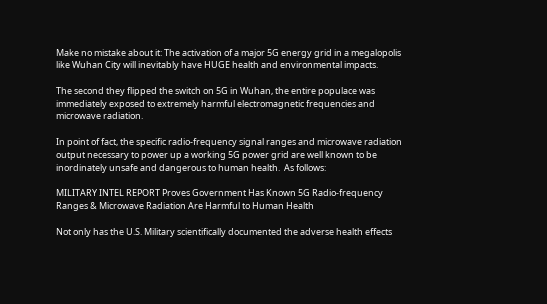Make no mistake about it: The activation of a major 5G energy grid in a megalopolis like Wuhan City will inevitably have HUGE health and environmental impacts.

The second they flipped the switch on 5G in Wuhan, the entire populace was immediately exposed to extremely harmful electromagnetic frequencies and microwave radiation.

In point of fact, the specific radio-frequency signal ranges and microwave radiation output necessary to power up a working 5G power grid are well known to be inordinately unsafe and dangerous to human health.  As follows:

MILITARY INTEL REPORT Proves Government Has Known 5G Radio-frequency Ranges & Microwave Radiation Are Harmful to Human Health

Not only has the U.S. Military scientifically documented the adverse health effects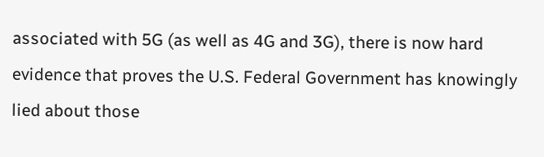associated with 5G (as well as 4G and 3G), there is now hard evidence that proves the U.S. Federal Government has knowingly lied about those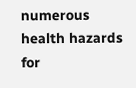numerous health hazards for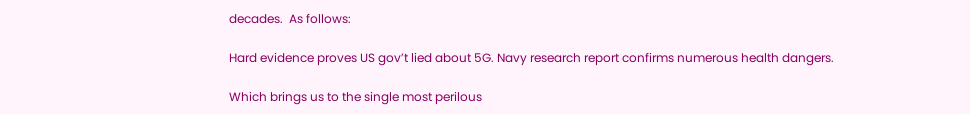decades.  As follows:

Hard evidence proves US gov’t lied about 5G. Navy research report confirms numerous health dangers.

Which brings us to the single most perilous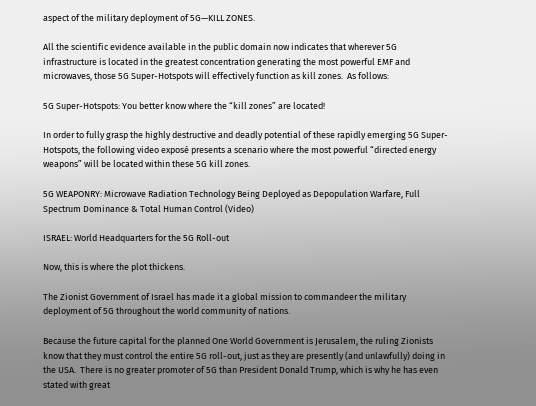aspect of the military deployment of 5G—KILL ZONES.

All the scientific evidence available in the public domain now indicates that wherever 5G infrastructure is located in the greatest concentration generating the most powerful EMF and microwaves, those 5G Super-Hotspots will effectively function as kill zones.  As follows:

5G Super-Hotspots: You better know where the “kill zones” are located!

In order to fully grasp the highly destructive and deadly potential of these rapidly emerging 5G Super-Hotspots, the following video exposé presents a scenario where the most powerful “directed energy weapons” will be located within these 5G kill zones.

5G WEAPONRY: Microwave Radiation Technology Being Deployed as Depopulation Warfare, Full Spectrum Dominance & Total Human Control (Video)

ISRAEL: World Headquarters for the 5G Roll-out

Now, this is where the plot thickens.

The Zionist Government of Israel has made it a global mission to commandeer the military deployment of 5G throughout the world community of nations.

Because the future capital for the planned One World Government is Jerusalem, the ruling Zionists know that they must control the entire 5G roll-out, just as they are presently (and unlawfully) doing in the USA.  There is no greater promoter of 5G than President Donald Trump, which is why he has even stated with great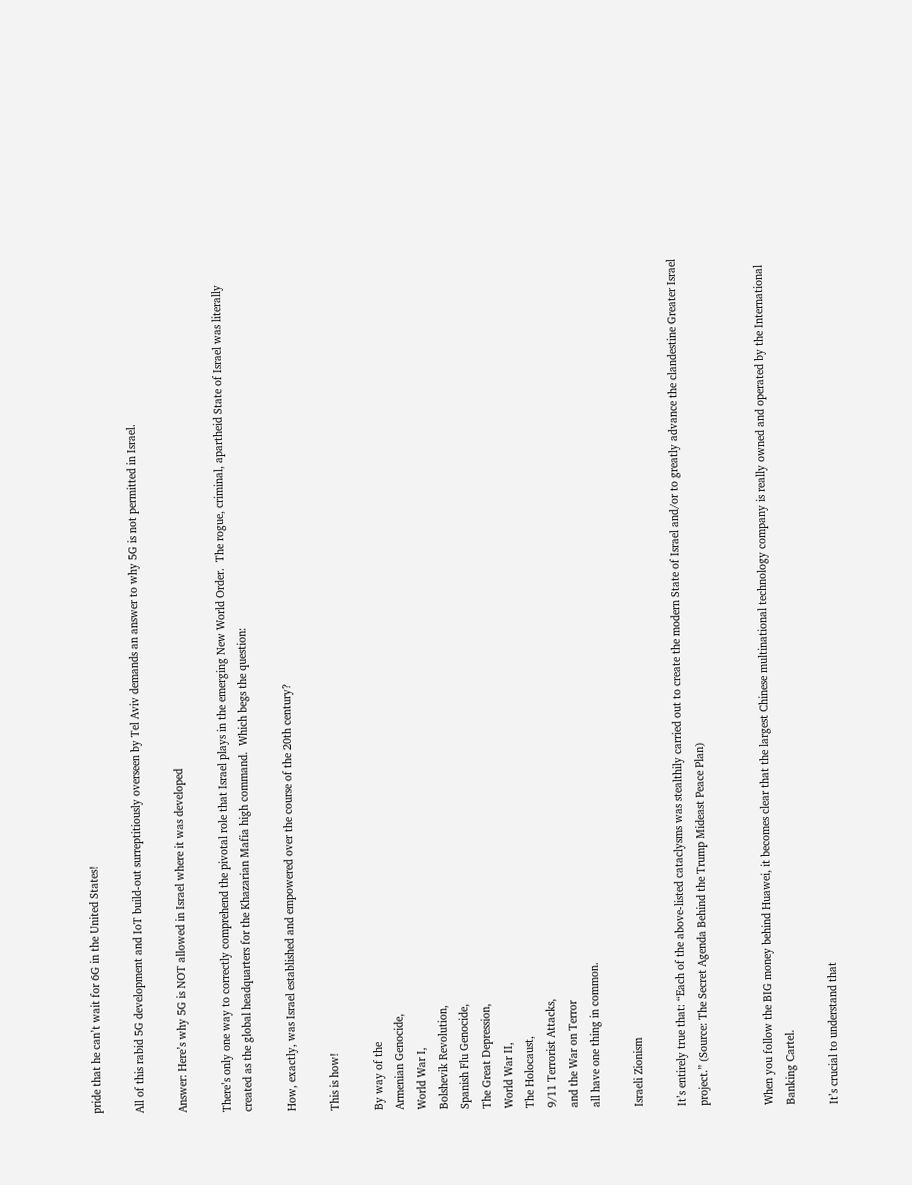pride that he can’t wait for 6G in the United States!

All of this rabid 5G development and IoT build-out surreptitiously overseen by Tel Aviv demands an answer to why 5G is not permitted in Israel.

Answer: Here’s why 5G is NOT allowed in Israel where it was developed

There’s only one way to correctly comprehend the pivotal role that Israel plays in the emerging New World Order.  The rogue, criminal, apartheid State of Israel was literally created as the global headquarters for the Khazarian Mafia high command.  Which begs the question:

How, exactly, was Israel established and empowered over the course of the 20th century?

This is how!

By way of the
Armenian Genocide,
World War I,
Bolshevik Revolution,
Spanish Flu Genocide,
The Great Depression,
World War II,
The Holocaust,
9/11 Terrorist Attacks,
and the War on Terror
all have one thing in common.

Israeli Zionism

It’s entirely true that: “Each of the above-listed cataclysms was stealthily carried out to create the modern State of Israel and/or to greatly advance the clandestine Greater Israel project.” (Source: The Secret Agenda Behind the Trump Mideast Peace Plan)


When you follow the BIG money behind Huawei, it becomes clear that the largest Chinese multinational technology company is really owned and operated by the International Banking Cartel.

It’s crucial to understand that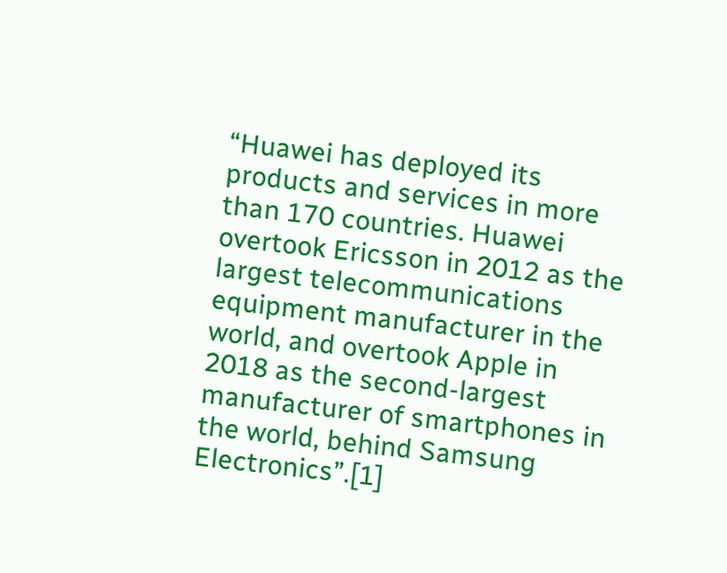“Huawei has deployed its products and services in more than 170 countries. Huawei overtook Ericsson in 2012 as the largest telecommunications equipment manufacturer in the world, and overtook Apple in 2018 as the second-largest manufacturer of smartphones in the world, behind Samsung Electronics”.[1]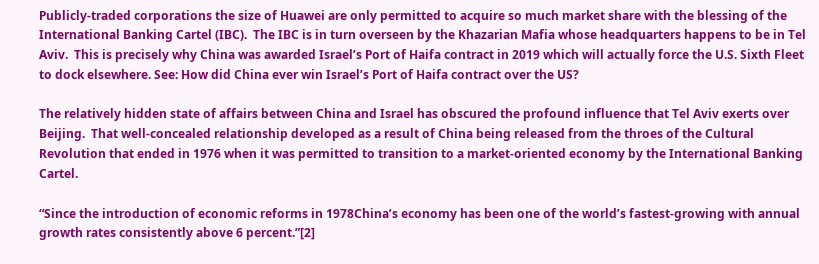Publicly-traded corporations the size of Huawei are only permitted to acquire so much market share with the blessing of the International Banking Cartel (IBC).  The IBC is in turn overseen by the Khazarian Mafia whose headquarters happens to be in Tel Aviv.  This is precisely why China was awarded Israel’s Port of Haifa contract in 2019 which will actually force the U.S. Sixth Fleet to dock elsewhere. See: How did China ever win Israel’s Port of Haifa contract over the US?

The relatively hidden state of affairs between China and Israel has obscured the profound influence that Tel Aviv exerts over Beijing.  That well-concealed relationship developed as a result of China being released from the throes of the Cultural Revolution that ended in 1976 when it was permitted to transition to a market-oriented economy by the International Banking Cartel.

“Since the introduction of economic reforms in 1978China’s economy has been one of the world’s fastest-growing with annual growth rates consistently above 6 percent.”[2]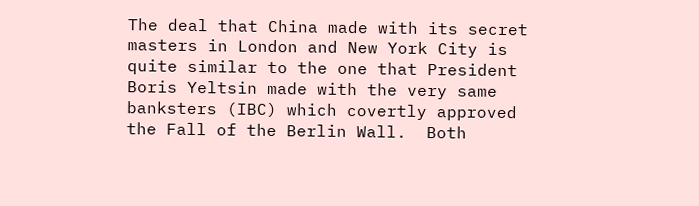The deal that China made with its secret masters in London and New York City is quite similar to the one that President Boris Yeltsin made with the very same banksters (IBC) which covertly approved the Fall of the Berlin Wall.  Both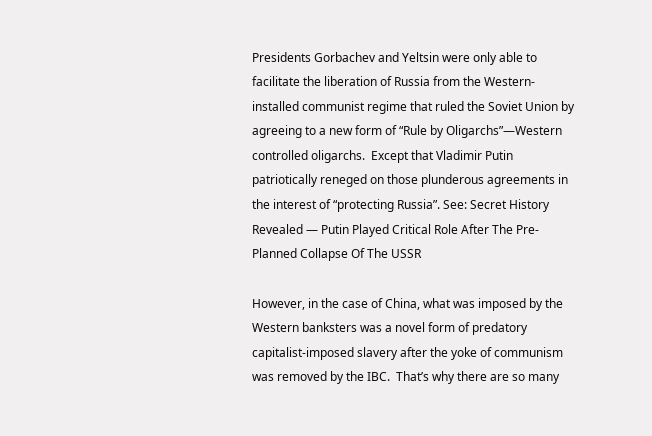Presidents Gorbachev and Yeltsin were only able to facilitate the liberation of Russia from the Western-installed communist regime that ruled the Soviet Union by agreeing to a new form of “Rule by Oligarchs”—Western controlled oligarchs.  Except that Vladimir Putin patriotically reneged on those plunderous agreements in the interest of “protecting Russia”. See: Secret History Revealed — Putin Played Critical Role After The Pre-Planned Collapse Of The USSR

However, in the case of China, what was imposed by the Western banksters was a novel form of predatory capitalist-imposed slavery after the yoke of communism was removed by the IBC.  That’s why there are so many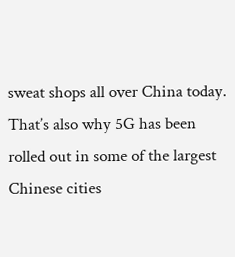sweat shops all over China today.  That’s also why 5G has been rolled out in some of the largest Chinese cities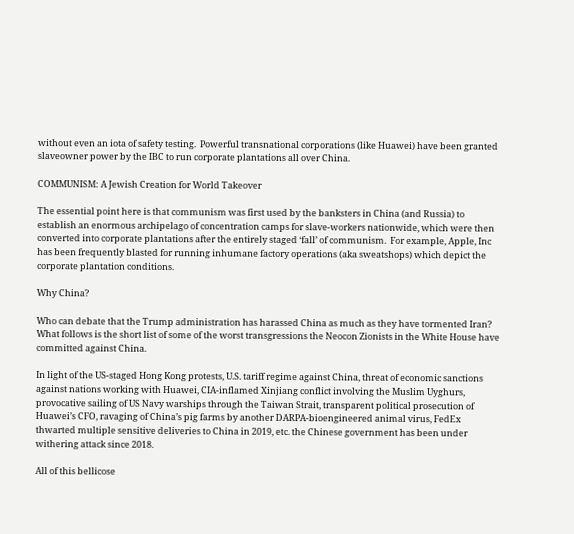without even an iota of safety testing.  Powerful transnational corporations (like Huawei) have been granted slaveowner power by the IBC to run corporate plantations all over China.

COMMUNISM: A Jewish Creation for World Takeover

The essential point here is that communism was first used by the banksters in China (and Russia) to establish an enormous archipelago of concentration camps for slave-workers nationwide, which were then converted into corporate plantations after the entirely staged ‘fall’ of communism.  For example, Apple, Inc has been frequently blasted for running inhumane factory operations (aka sweatshops) which depict the corporate plantation conditions.

Why China?

Who can debate that the Trump administration has harassed China as much as they have tormented Iran?  What follows is the short list of some of the worst transgressions the Neocon Zionists in the White House have committed against China.

In light of the US-staged Hong Kong protests, U.S. tariff regime against China, threat of economic sanctions against nations working with Huawei, CIA-inflamed Xinjiang conflict involving the Muslim Uyghurs, provocative sailing of US Navy warships through the Taiwan Strait, transparent political prosecution of Huawei’s CFO, ravaging of China’s pig farms by another DARPA-bioengineered animal virus, FedEx thwarted multiple sensitive deliveries to China in 2019, etc. the Chinese government has been under withering attack since 2018.

All of this bellicose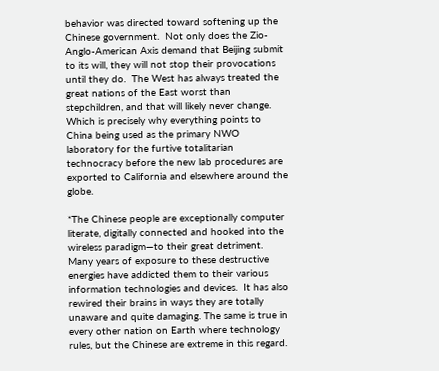behavior was directed toward softening up the Chinese government.  Not only does the Zio-Anglo-American Axis demand that Beijing submit to its will, they will not stop their provocations until they do.  The West has always treated the great nations of the East worst than stepchildren, and that will likely never change.  Which is precisely why everything points to China being used as the primary NWO laboratory for the furtive totalitarian technocracy before the new lab procedures are exported to California and elsewhere around the globe.

*The Chinese people are exceptionally computer literate, digitally connected and hooked into the wireless paradigm—to their great detriment.  Many years of exposure to these destructive energies have addicted them to their various information technologies and devices.  It has also rewired their brains in ways they are totally unaware and quite damaging. The same is true in every other nation on Earth where technology rules, but the Chinese are extreme in this regard.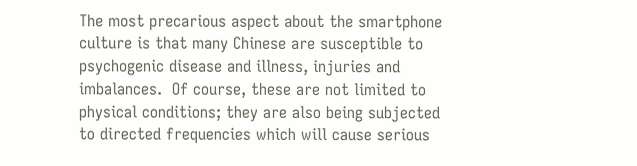The most precarious aspect about the smartphone culture is that many Chinese are susceptible to psychogenic disease and illness, injuries and imbalances.  Of course, these are not limited to physical conditions; they are also being subjected to directed frequencies which will cause serious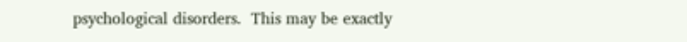psychological disorders.  This may be exactly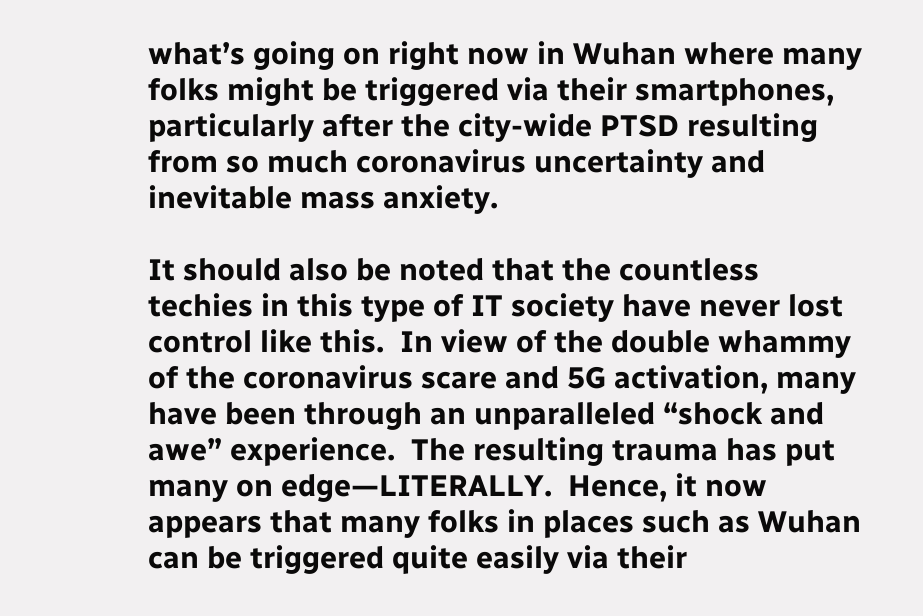what’s going on right now in Wuhan where many folks might be triggered via their smartphones, particularly after the city-wide PTSD resulting from so much coronavirus uncertainty and inevitable mass anxiety.

It should also be noted that the countless techies in this type of IT society have never lost control like this.  In view of the double whammy of the coronavirus scare and 5G activation, many have been through an unparalleled “shock and awe” experience.  The resulting trauma has put many on edge—LITERALLY.  Hence, it now appears that many folks in places such as Wuhan can be triggered quite easily via their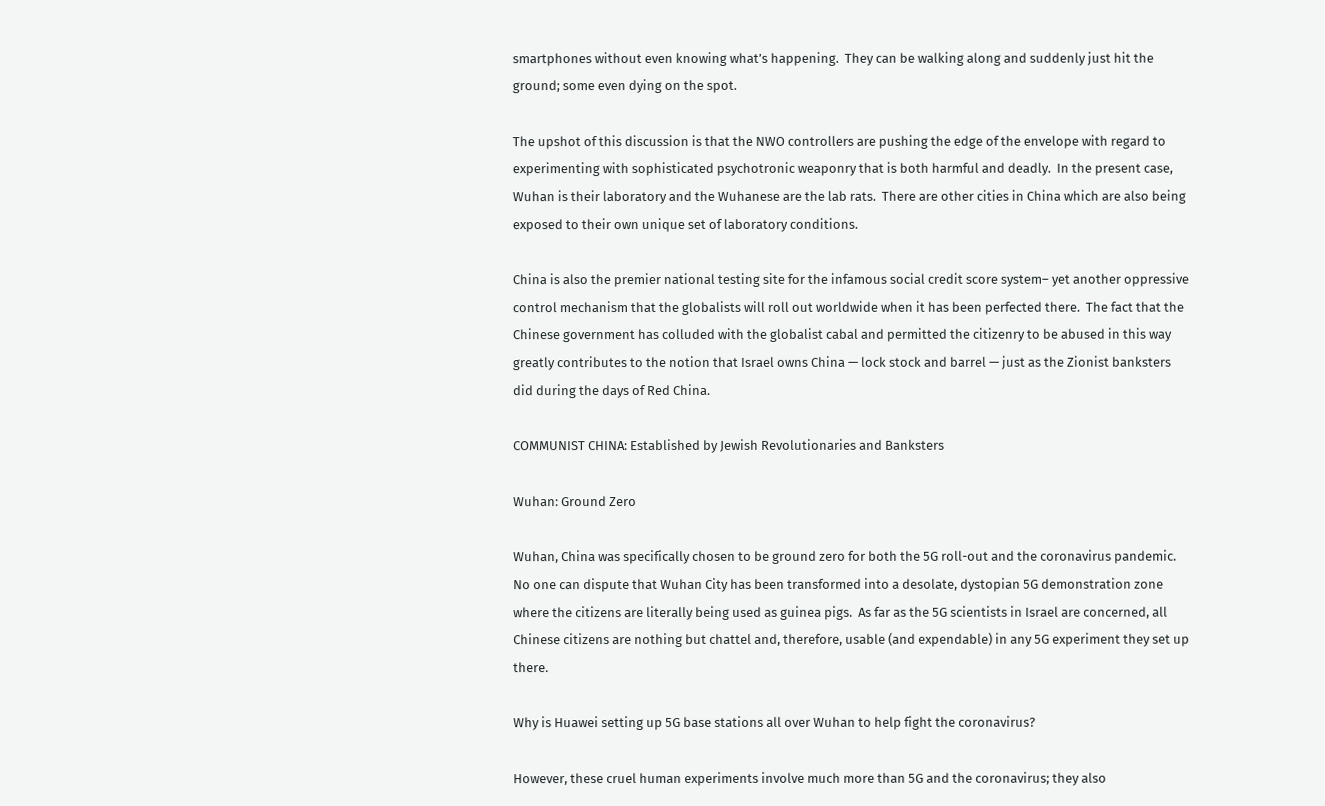smartphones without even knowing what’s happening.  They can be walking along and suddenly just hit the ground; some even dying on the spot.

The upshot of this discussion is that the NWO controllers are pushing the edge of the envelope with regard to experimenting with sophisticated psychotronic weaponry that is both harmful and deadly.  In the present case, Wuhan is their laboratory and the Wuhanese are the lab rats.  There are other cities in China which are also being exposed to their own unique set of laboratory conditions.

China is also the premier national testing site for the infamous social credit score system– yet another oppressive control mechanism that the globalists will roll out worldwide when it has been perfected there.  The fact that the Chinese government has colluded with the globalist cabal and permitted the citizenry to be abused in this way greatly contributes to the notion that Israel owns China — lock stock and barrel — just as the Zionist banksters did during the days of Red China.

COMMUNIST CHINA: Established by Jewish Revolutionaries and Banksters

Wuhan: Ground Zero

Wuhan, China was specifically chosen to be ground zero for both the 5G roll-out and the coronavirus pandemic.  No one can dispute that Wuhan City has been transformed into a desolate, dystopian 5G demonstration zone where the citizens are literally being used as guinea pigs.  As far as the 5G scientists in Israel are concerned, all Chinese citizens are nothing but chattel and, therefore, usable (and expendable) in any 5G experiment they set up there.

Why is Huawei setting up 5G base stations all over Wuhan to help fight the coronavirus?

However, these cruel human experiments involve much more than 5G and the coronavirus; they also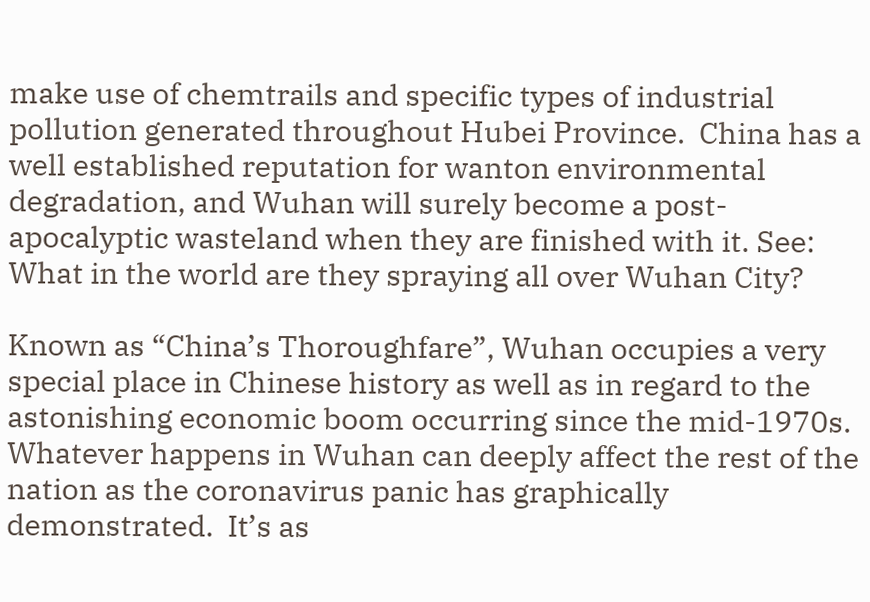make use of chemtrails and specific types of industrial pollution generated throughout Hubei Province.  China has a well established reputation for wanton environmental degradation, and Wuhan will surely become a post-apocalyptic wasteland when they are finished with it. See: What in the world are they spraying all over Wuhan City?

Known as “China’s Thoroughfare”, Wuhan occupies a very special place in Chinese history as well as in regard to the astonishing economic boom occurring since the mid-1970s.  Whatever happens in Wuhan can deeply affect the rest of the nation as the coronavirus panic has graphically demonstrated.  It’s as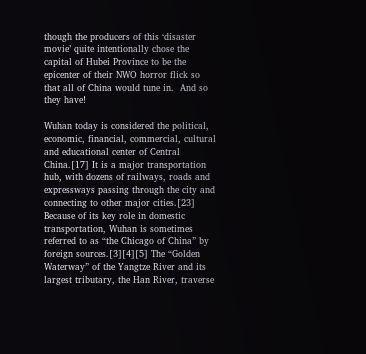though the producers of this ‘disaster movie’ quite intentionally chose the capital of Hubei Province to be the epicenter of their NWO horror flick so that all of China would tune in.  And so they have!

Wuhan today is considered the political, economic, financial, commercial, cultural and educational center of Central China.[17] It is a major transportation hub, with dozens of railways, roads and expressways passing through the city and connecting to other major cities.[23] Because of its key role in domestic transportation, Wuhan is sometimes referred to as “the Chicago of China” by foreign sources.[3][4][5] The “Golden Waterway” of the Yangtze River and its largest tributary, the Han River, traverse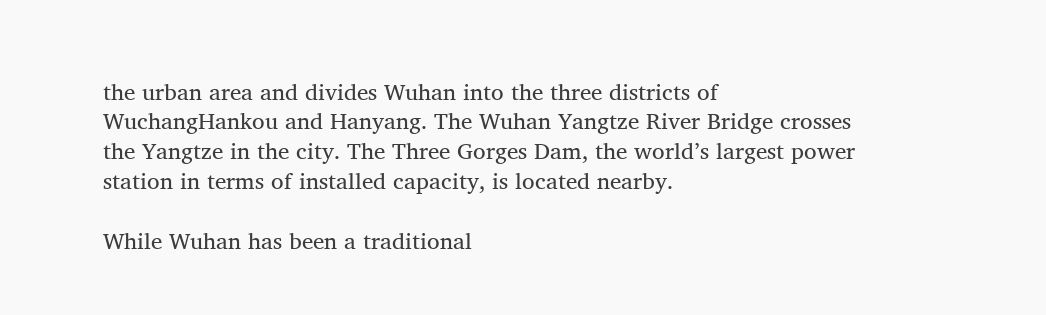the urban area and divides Wuhan into the three districts of WuchangHankou and Hanyang. The Wuhan Yangtze River Bridge crosses the Yangtze in the city. The Three Gorges Dam, the world’s largest power station in terms of installed capacity, is located nearby.

While Wuhan has been a traditional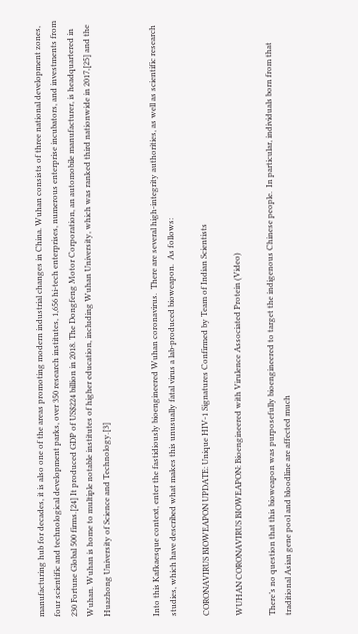manufacturing hub for decades, it is also one of the areas promoting modern industrial changes in China. Wuhan consists of three national development zones, four scientific and technological development parks, over 350 research institutes, 1,656 hi-tech enterprises, numerous enterprise incubators, and investments from 230 Fortune Global 500 firms.[24] It produced GDP of US$224 billion in 2018. The Dongfeng Motor Corporation, an automobile manufacturer, is headquartered in Wuhan. Wuhan is home to multiple notable institutes of higher education, including Wuhan University, which was ranked third nationwide in 2017,[25] and the Huazhong University of Science and Technology.[3]


Into this Kafkaesque context, enter the fastidiously bioengineered Wuhan coronavirus.  There are several high-integrity authorities, as well as scientific research studies, which have described what makes this unusually fatal virus a lab-produced bioweapon.  As follows:

CORONAVIRUS BIOWEAPON UPDATE: Unique HIV-1 Signatures Confirmed by Team of Indian Scientists

WUHAN CORONAVIRUS BIOWEAPON: Bioengineered with Virulence Associated Protein (Video)

There’s no question that this bioweapon was purposefully bioengineered to target the indigenous Chinese people.  In particular, individuals born from that traditional Asian gene pool and bloodline are affected much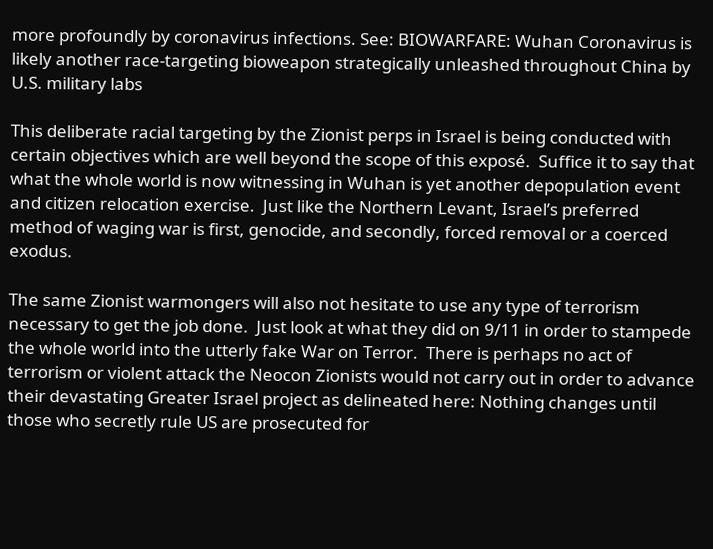more profoundly by coronavirus infections. See: BIOWARFARE: Wuhan Coronavirus is likely another race-targeting bioweapon strategically unleashed throughout China by U.S. military labs

This deliberate racial targeting by the Zionist perps in Israel is being conducted with certain objectives which are well beyond the scope of this exposé.  Suffice it to say that what the whole world is now witnessing in Wuhan is yet another depopulation event and citizen relocation exercise.  Just like the Northern Levant, Israel’s preferred method of waging war is first, genocide, and secondly, forced removal or a coerced exodus.

The same Zionist warmongers will also not hesitate to use any type of terrorism necessary to get the job done.  Just look at what they did on 9/11 in order to stampede the whole world into the utterly fake War on Terror.  There is perhaps no act of terrorism or violent attack the Neocon Zionists would not carry out in order to advance their devastating Greater Israel project as delineated here: Nothing changes until those who secretly rule US are prosecuted for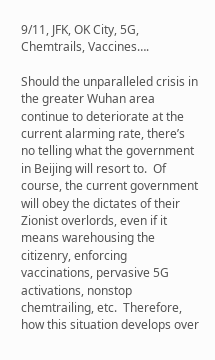9/11, JFK, OK City, 5G, Chemtrails, Vaccines….

Should the unparalleled crisis in the greater Wuhan area continue to deteriorate at the current alarming rate, there’s no telling what the government in Beijing will resort to.  Of course, the current government will obey the dictates of their Zionist overlords, even if it means warehousing the citizenry, enforcing vaccinations, pervasive 5G activations, nonstop chemtrailing, etc.  Therefore, how this situation develops over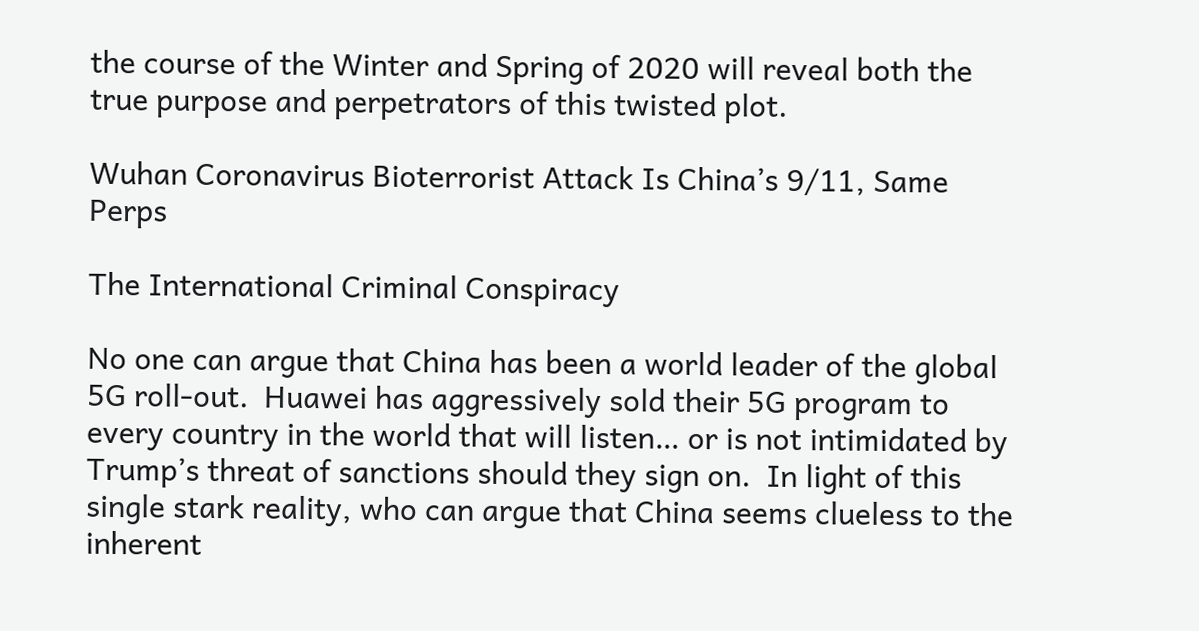the course of the Winter and Spring of 2020 will reveal both the true purpose and perpetrators of this twisted plot.

Wuhan Coronavirus Bioterrorist Attack Is China’s 9/11, Same Perps

The International Criminal Conspiracy

No one can argue that China has been a world leader of the global 5G roll-out.  Huawei has aggressively sold their 5G program to every country in the world that will listen… or is not intimidated by Trump’s threat of sanctions should they sign on.  In light of this single stark reality, who can argue that China seems clueless to the inherent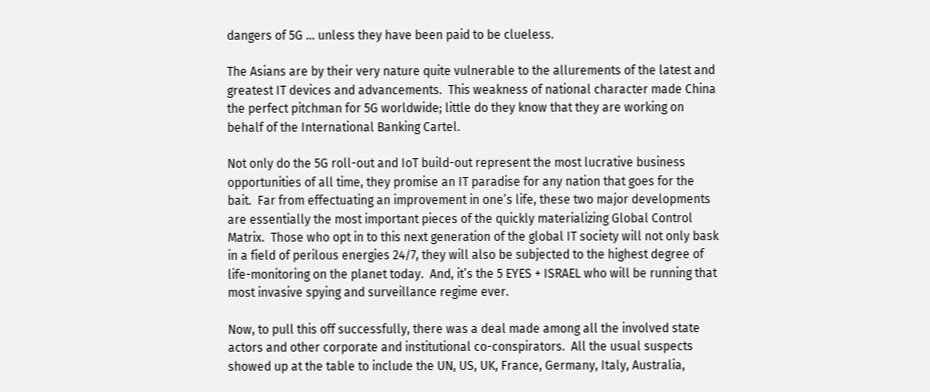dangers of 5G … unless they have been paid to be clueless.

The Asians are by their very nature quite vulnerable to the allurements of the latest and greatest IT devices and advancements.  This weakness of national character made China the perfect pitchman for 5G worldwide; little do they know that they are working on behalf of the International Banking Cartel.

Not only do the 5G roll-out and IoT build-out represent the most lucrative business opportunities of all time, they promise an IT paradise for any nation that goes for the bait.  Far from effectuating an improvement in one’s life, these two major developments are essentially the most important pieces of the quickly materializing Global Control Matrix.  Those who opt in to this next generation of the global IT society will not only bask in a field of perilous energies 24/7, they will also be subjected to the highest degree of life-monitoring on the planet today.  And, it’s the 5 EYES + ISRAEL who will be running that most invasive spying and surveillance regime ever.

Now, to pull this off successfully, there was a deal made among all the involved state actors and other corporate and institutional co-conspirators.  All the usual suspects showed up at the table to include the UN, US, UK, France, Germany, Italy, Australia,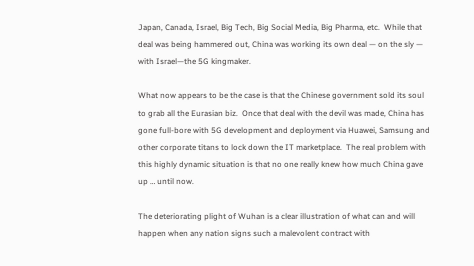Japan, Canada, Israel, Big Tech, Big Social Media, Big Pharma, etc.  While that deal was being hammered out, China was working its own deal — on the sly — with Israel—the 5G kingmaker.

What now appears to be the case is that the Chinese government sold its soul to grab all the Eurasian biz.  Once that deal with the devil was made, China has gone full-bore with 5G development and deployment via Huawei, Samsung and other corporate titans to lock down the IT marketplace.  The real problem with this highly dynamic situation is that no one really knew how much China gave up … until now.

The deteriorating plight of Wuhan is a clear illustration of what can and will happen when any nation signs such a malevolent contract with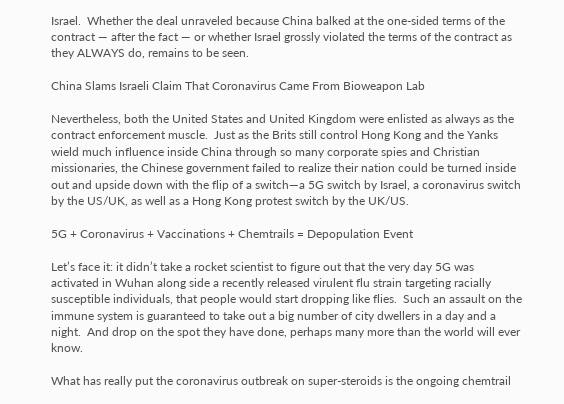Israel.  Whether the deal unraveled because China balked at the one-sided terms of the contract — after the fact — or whether Israel grossly violated the terms of the contract as they ALWAYS do, remains to be seen.

China Slams Israeli Claim That Coronavirus Came From Bioweapon Lab

Nevertheless, both the United States and United Kingdom were enlisted as always as the contract enforcement muscle.  Just as the Brits still control Hong Kong and the Yanks wield much influence inside China through so many corporate spies and Christian missionaries, the Chinese government failed to realize their nation could be turned inside out and upside down with the flip of a switch—a 5G switch by Israel, a coronavirus switch by the US/UK, as well as a Hong Kong protest switch by the UK/US.

5G + Coronavirus + Vaccinations + Chemtrails = Depopulation Event

Let’s face it: it didn’t take a rocket scientist to figure out that the very day 5G was activated in Wuhan along side a recently released virulent flu strain targeting racially susceptible individuals, that people would start dropping like flies.  Such an assault on the immune system is guaranteed to take out a big number of city dwellers in a day and a night.  And drop on the spot they have done, perhaps many more than the world will ever know.

What has really put the coronavirus outbreak on super-steroids is the ongoing chemtrail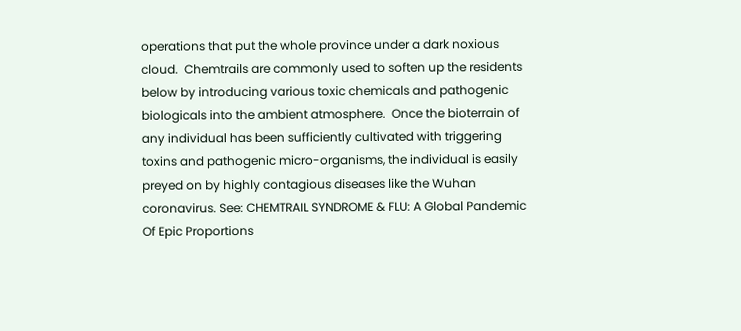operations that put the whole province under a dark noxious cloud.  Chemtrails are commonly used to soften up the residents below by introducing various toxic chemicals and pathogenic biologicals into the ambient atmosphere.  Once the bioterrain of any individual has been sufficiently cultivated with triggering toxins and pathogenic micro-organisms, the individual is easily preyed on by highly contagious diseases like the Wuhan coronavirus. See: CHEMTRAIL SYNDROME & FLU: A Global Pandemic Of Epic Proportions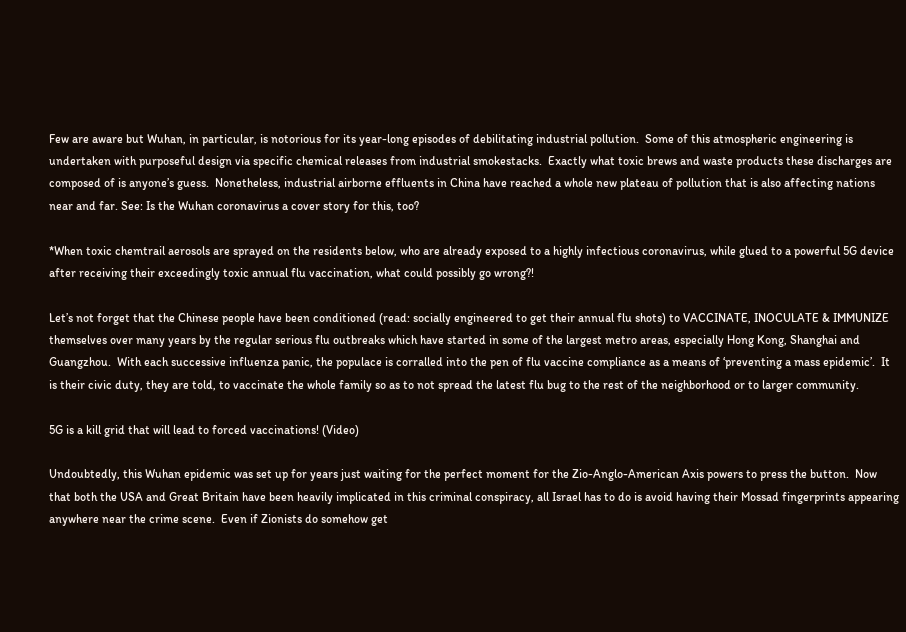Few are aware but Wuhan, in particular, is notorious for its year-long episodes of debilitating industrial pollution.  Some of this atmospheric engineering is undertaken with purposeful design via specific chemical releases from industrial smokestacks.  Exactly what toxic brews and waste products these discharges are composed of is anyone’s guess.  Nonetheless, industrial airborne effluents in China have reached a whole new plateau of pollution that is also affecting nations near and far. See: Is the Wuhan coronavirus a cover story for this, too?

*When toxic chemtrail aerosols are sprayed on the residents below, who are already exposed to a highly infectious coronavirus, while glued to a powerful 5G device after receiving their exceedingly toxic annual flu vaccination, what could possibly go wrong?!

Let’s not forget that the Chinese people have been conditioned (read: socially engineered to get their annual flu shots) to VACCINATE, INOCULATE & IMMUNIZE themselves over many years by the regular serious flu outbreaks which have started in some of the largest metro areas, especially Hong Kong, Shanghai and Guangzhou.  With each successive influenza panic, the populace is corralled into the pen of flu vaccine compliance as a means of ‘preventing a mass epidemic’.  It is their civic duty, they are told, to vaccinate the whole family so as to not spread the latest flu bug to the rest of the neighborhood or to larger community.

5G is a kill grid that will lead to forced vaccinations! (Video)

Undoubtedly, this Wuhan epidemic was set up for years just waiting for the perfect moment for the Zio-Anglo-American Axis powers to press the button.  Now that both the USA and Great Britain have been heavily implicated in this criminal conspiracy, all Israel has to do is avoid having their Mossad fingerprints appearing anywhere near the crime scene.  Even if Zionists do somehow get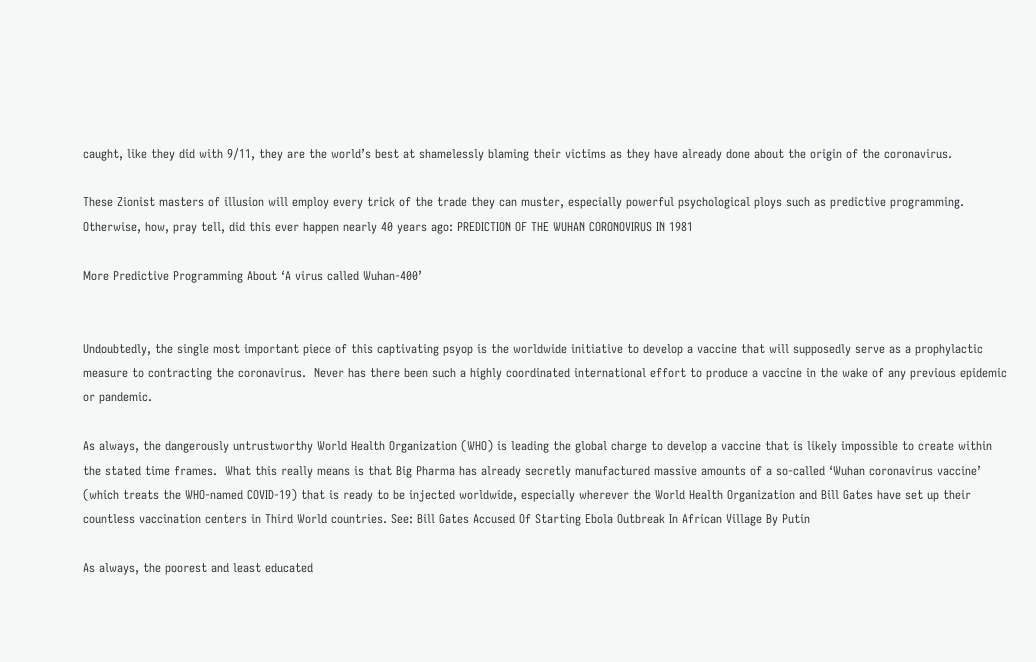caught, like they did with 9/11, they are the world’s best at shamelessly blaming their victims as they have already done about the origin of the coronavirus.

These Zionist masters of illusion will employ every trick of the trade they can muster, especially powerful psychological ploys such as predictive programming.  Otherwise, how, pray tell, did this ever happen nearly 40 years ago: PREDICTION OF THE WUHAN CORONOVIRUS IN 1981

More Predictive Programming About ‘A virus called Wuhan-400’


Undoubtedly, the single most important piece of this captivating psyop is the worldwide initiative to develop a vaccine that will supposedly serve as a prophylactic measure to contracting the coronavirus.  Never has there been such a highly coordinated international effort to produce a vaccine in the wake of any previous epidemic or pandemic.

As always, the dangerously untrustworthy World Health Organization (WHO) is leading the global charge to develop a vaccine that is likely impossible to create within the stated time frames.  What this really means is that Big Pharma has already secretly manufactured massive amounts of a so-called ‘Wuhan coronavirus vaccine’ (which treats the WHO-named COVID-19) that is ready to be injected worldwide, especially wherever the World Health Organization and Bill Gates have set up their countless vaccination centers in Third World countries. See: Bill Gates Accused Of Starting Ebola Outbreak In African Village By Putin

As always, the poorest and least educated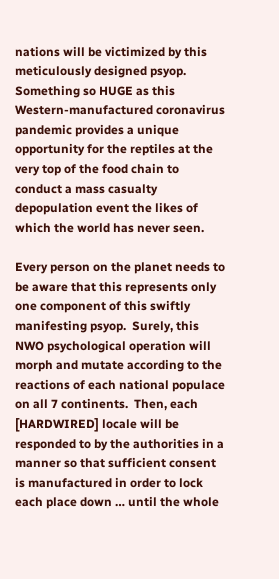nations will be victimized by this meticulously designed psyop.  Something so HUGE as this Western-manufactured coronavirus pandemic provides a unique opportunity for the reptiles at the very top of the food chain to conduct a mass casualty depopulation event the likes of which the world has never seen.

Every person on the planet needs to be aware that this represents only one component of this swiftly manifesting psyop.  Surely, this NWO psychological operation will morph and mutate according to the reactions of each national populace on all 7 continents.  Then, each [HARDWIRED] locale will be responded to by the authorities in a manner so that sufficient consent is manufactured in order to lock each place down … until the whole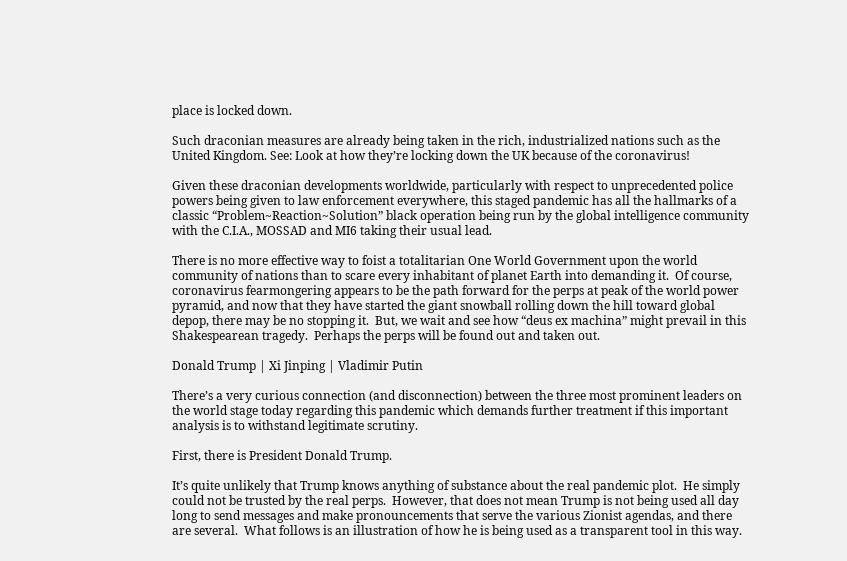place is locked down.

Such draconian measures are already being taken in the rich, industrialized nations such as the United Kingdom. See: Look at how they’re locking down the UK because of the coronavirus!

Given these draconian developments worldwide, particularly with respect to unprecedented police powers being given to law enforcement everywhere, this staged pandemic has all the hallmarks of a classic “Problem~Reaction~Solution” black operation being run by the global intelligence community with the C.I.A., MOSSAD and MI6 taking their usual lead.

There is no more effective way to foist a totalitarian One World Government upon the world community of nations than to scare every inhabitant of planet Earth into demanding it.  Of course, coronavirus fearmongering appears to be the path forward for the perps at peak of the world power pyramid, and now that they have started the giant snowball rolling down the hill toward global depop, there may be no stopping it.  But, we wait and see how “deus ex machina” might prevail in this Shakespearean tragedy.  Perhaps the perps will be found out and taken out.

Donald Trump | Xi Jinping | Vladimir Putin

There’s a very curious connection (and disconnection) between the three most prominent leaders on the world stage today regarding this pandemic which demands further treatment if this important analysis is to withstand legitimate scrutiny.

First, there is President Donald Trump.

It’s quite unlikely that Trump knows anything of substance about the real pandemic plot.  He simply could not be trusted by the real perps.  However, that does not mean Trump is not being used all day long to send messages and make pronouncements that serve the various Zionist agendas, and there are several.  What follows is an illustration of how he is being used as a transparent tool in this way.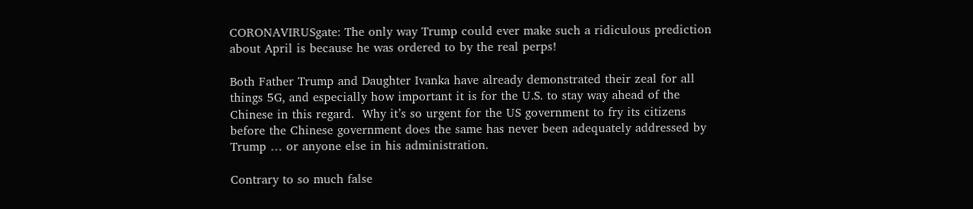CORONAVIRUSgate: The only way Trump could ever make such a ridiculous prediction about April is because he was ordered to by the real perps!

Both Father Trump and Daughter Ivanka have already demonstrated their zeal for all things 5G, and especially how important it is for the U.S. to stay way ahead of the Chinese in this regard.  Why it’s so urgent for the US government to fry its citizens before the Chinese government does the same has never been adequately addressed by Trump … or anyone else in his administration.

Contrary to so much false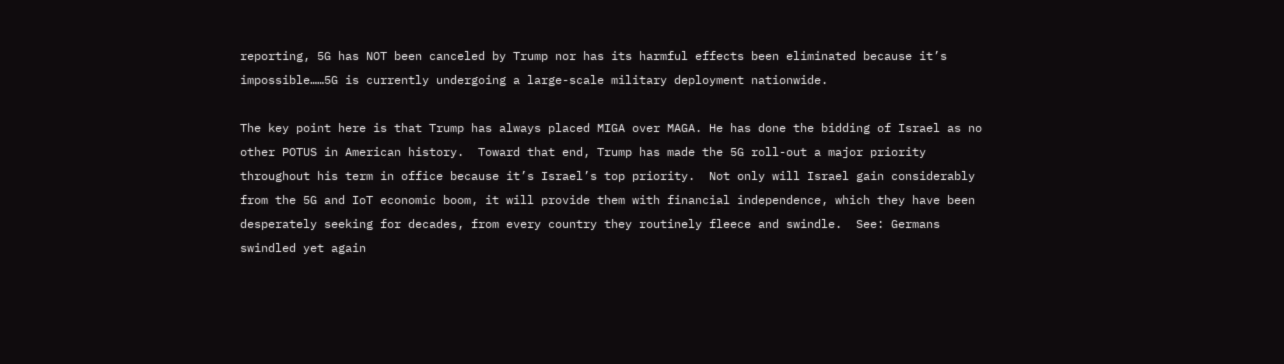reporting, 5G has NOT been canceled by Trump nor has its harmful effects been eliminated because it’s impossible……5G is currently undergoing a large-scale military deployment nationwide.

The key point here is that Trump has always placed MIGA over MAGA. He has done the bidding of Israel as no other POTUS in American history.  Toward that end, Trump has made the 5G roll-out a major priority throughout his term in office because it’s Israel’s top priority.  Not only will Israel gain considerably from the 5G and IoT economic boom, it will provide them with financial independence, which they have been desperately seeking for decades, from every country they routinely fleece and swindle.  See: Germans swindled yet again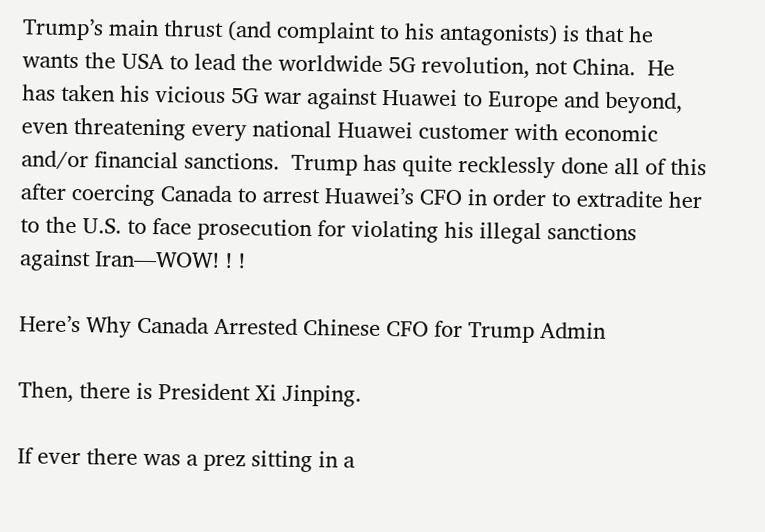Trump’s main thrust (and complaint to his antagonists) is that he wants the USA to lead the worldwide 5G revolution, not China.  He has taken his vicious 5G war against Huawei to Europe and beyond, even threatening every national Huawei customer with economic and/or financial sanctions.  Trump has quite recklessly done all of this after coercing Canada to arrest Huawei’s CFO in order to extradite her to the U.S. to face prosecution for violating his illegal sanctions against Iran—WOW! ! !

Here’s Why Canada Arrested Chinese CFO for Trump Admin

Then, there is President Xi Jinping.

If ever there was a prez sitting in a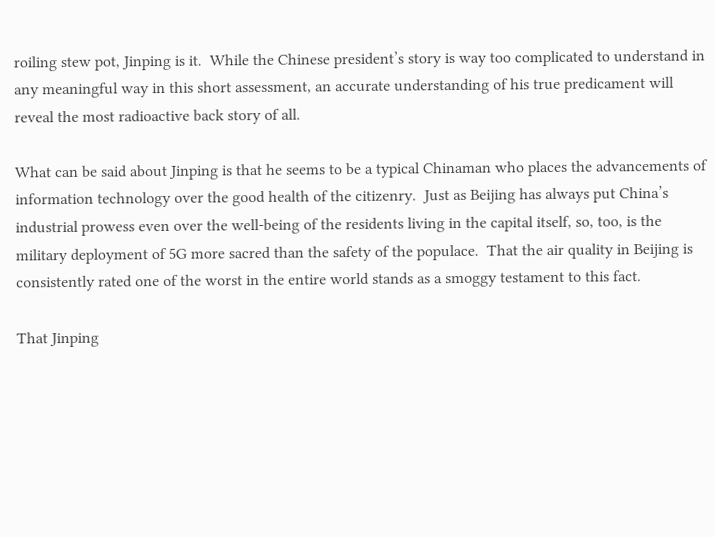roiling stew pot, Jinping is it.  While the Chinese president’s story is way too complicated to understand in any meaningful way in this short assessment, an accurate understanding of his true predicament will reveal the most radioactive back story of all.

What can be said about Jinping is that he seems to be a typical Chinaman who places the advancements of information technology over the good health of the citizenry.  Just as Beijing has always put China’s industrial prowess even over the well-being of the residents living in the capital itself, so, too, is the military deployment of 5G more sacred than the safety of the populace.  That the air quality in Beijing is consistently rated one of the worst in the entire world stands as a smoggy testament to this fact.

That Jinping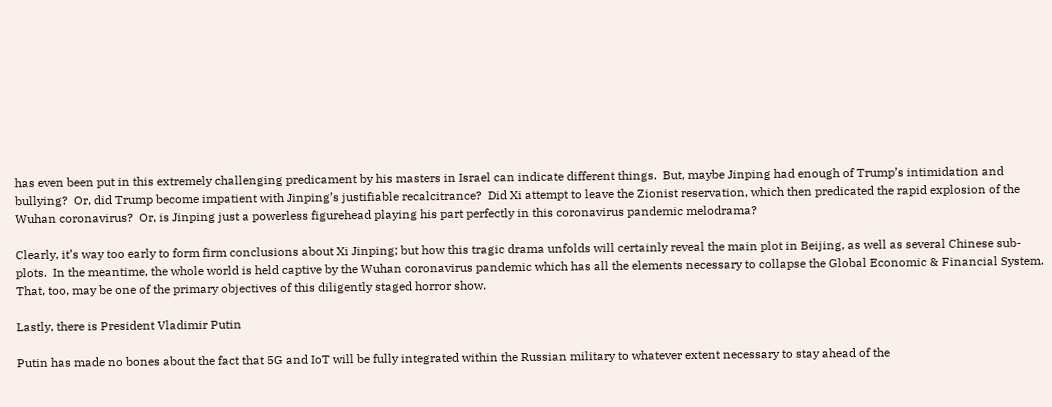has even been put in this extremely challenging predicament by his masters in Israel can indicate different things.  But, maybe Jinping had enough of Trump’s intimidation and bullying?  Or, did Trump become impatient with Jinping’s justifiable recalcitrance?  Did Xi attempt to leave the Zionist reservation, which then predicated the rapid explosion of the Wuhan coronavirus?  Or, is Jinping just a powerless figurehead playing his part perfectly in this coronavirus pandemic melodrama?

Clearly, it’s way too early to form firm conclusions about Xi Jinping; but how this tragic drama unfolds will certainly reveal the main plot in Beijing, as well as several Chinese sub-plots.  In the meantime, the whole world is held captive by the Wuhan coronavirus pandemic which has all the elements necessary to collapse the Global Economic & Financial System.  That, too, may be one of the primary objectives of this diligently staged horror show.

Lastly, there is President Vladimir Putin

Putin has made no bones about the fact that 5G and IoT will be fully integrated within the Russian military to whatever extent necessary to stay ahead of the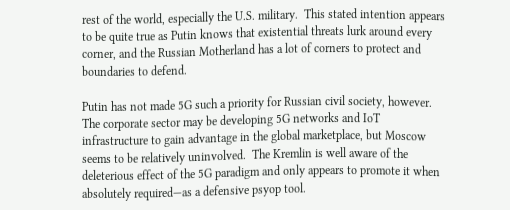rest of the world, especially the U.S. military.  This stated intention appears to be quite true as Putin knows that existential threats lurk around every corner, and the Russian Motherland has a lot of corners to protect and boundaries to defend.

Putin has not made 5G such a priority for Russian civil society, however.  The corporate sector may be developing 5G networks and IoT infrastructure to gain advantage in the global marketplace, but Moscow seems to be relatively uninvolved.  The Kremlin is well aware of the deleterious effect of the 5G paradigm and only appears to promote it when absolutely required—as a defensive psyop tool.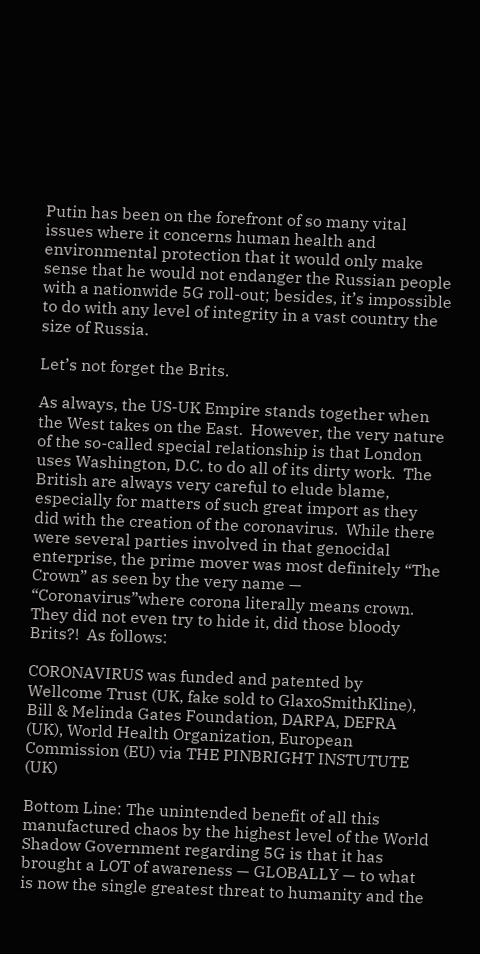Putin has been on the forefront of so many vital issues where it concerns human health and environmental protection that it would only make sense that he would not endanger the Russian people with a nationwide 5G roll-out; besides, it’s impossible to do with any level of integrity in a vast country the size of Russia.

Let’s not forget the Brits.

As always, the US-UK Empire stands together when the West takes on the East.  However, the very nature of the so-called special relationship is that London uses Washington, D.C. to do all of its dirty work.  The British are always very careful to elude blame, especially for matters of such great import as they did with the creation of the coronavirus.  While there were several parties involved in that genocidal enterprise, the prime mover was most definitely “The Crown” as seen by the very name — “Coronavirus”where corona literally means crown.  They did not even try to hide it, did those bloody Brits?!  As follows:

CORONAVIRUS was funded and patented by Wellcome Trust (UK, fake sold to GlaxoSmithKline), Bill & Melinda Gates Foundation, DARPA, DEFRA (UK), World Health Organization, European Commission (EU) via THE PINBRIGHT INSTUTUTE (UK)

Bottom Line: The unintended benefit of all this manufactured chaos by the highest level of the World Shadow Government regarding 5G is that it has brought a LOT of awareness — GLOBALLY — to what is now the single greatest threat to humanity and the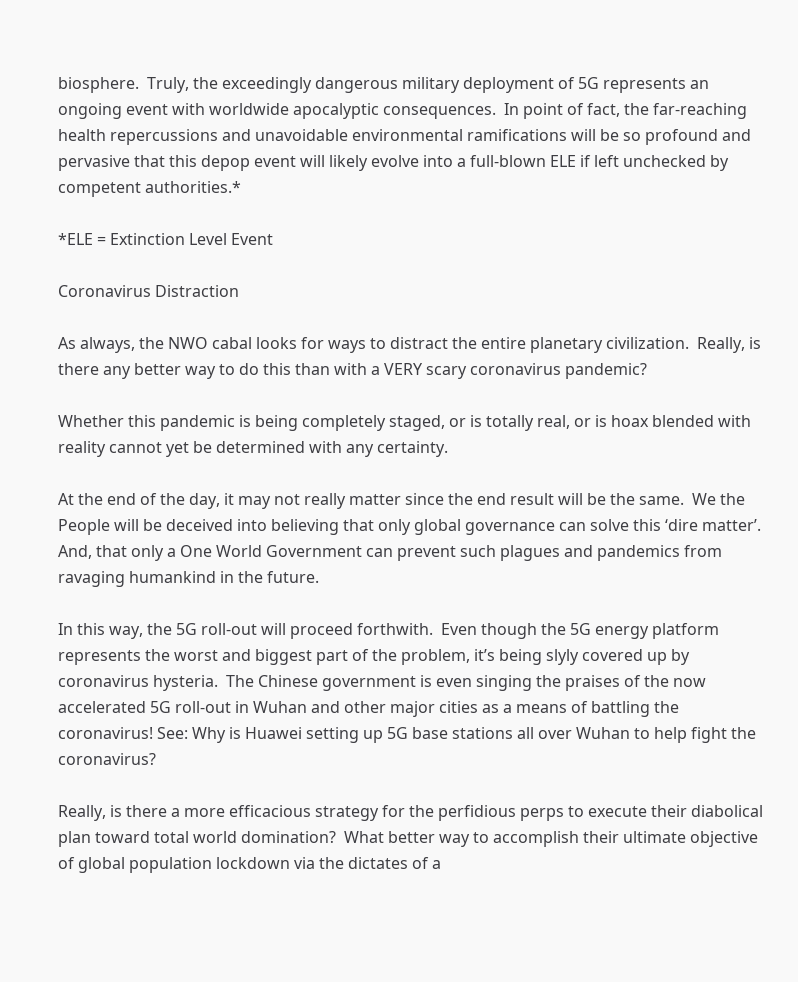biosphere.  Truly, the exceedingly dangerous military deployment of 5G represents an ongoing event with worldwide apocalyptic consequences.  In point of fact, the far-reaching health repercussions and unavoidable environmental ramifications will be so profound and pervasive that this depop event will likely evolve into a full-blown ELE if left unchecked by competent authorities.*

*ELE = Extinction Level Event

Coronavirus Distraction

As always, the NWO cabal looks for ways to distract the entire planetary civilization.  Really, is there any better way to do this than with a VERY scary coronavirus pandemic?

Whether this pandemic is being completely staged, or is totally real, or is hoax blended with reality cannot yet be determined with any certainty.

At the end of the day, it may not really matter since the end result will be the same.  We the People will be deceived into believing that only global governance can solve this ‘dire matter’.  And, that only a One World Government can prevent such plagues and pandemics from ravaging humankind in the future.

In this way, the 5G roll-out will proceed forthwith.  Even though the 5G energy platform represents the worst and biggest part of the problem, it’s being slyly covered up by coronavirus hysteria.  The Chinese government is even singing the praises of the now accelerated 5G roll-out in Wuhan and other major cities as a means of battling the coronavirus! See: Why is Huawei setting up 5G base stations all over Wuhan to help fight the coronavirus?

Really, is there a more efficacious strategy for the perfidious perps to execute their diabolical plan toward total world domination?  What better way to accomplish their ultimate objective of global population lockdown via the dictates of a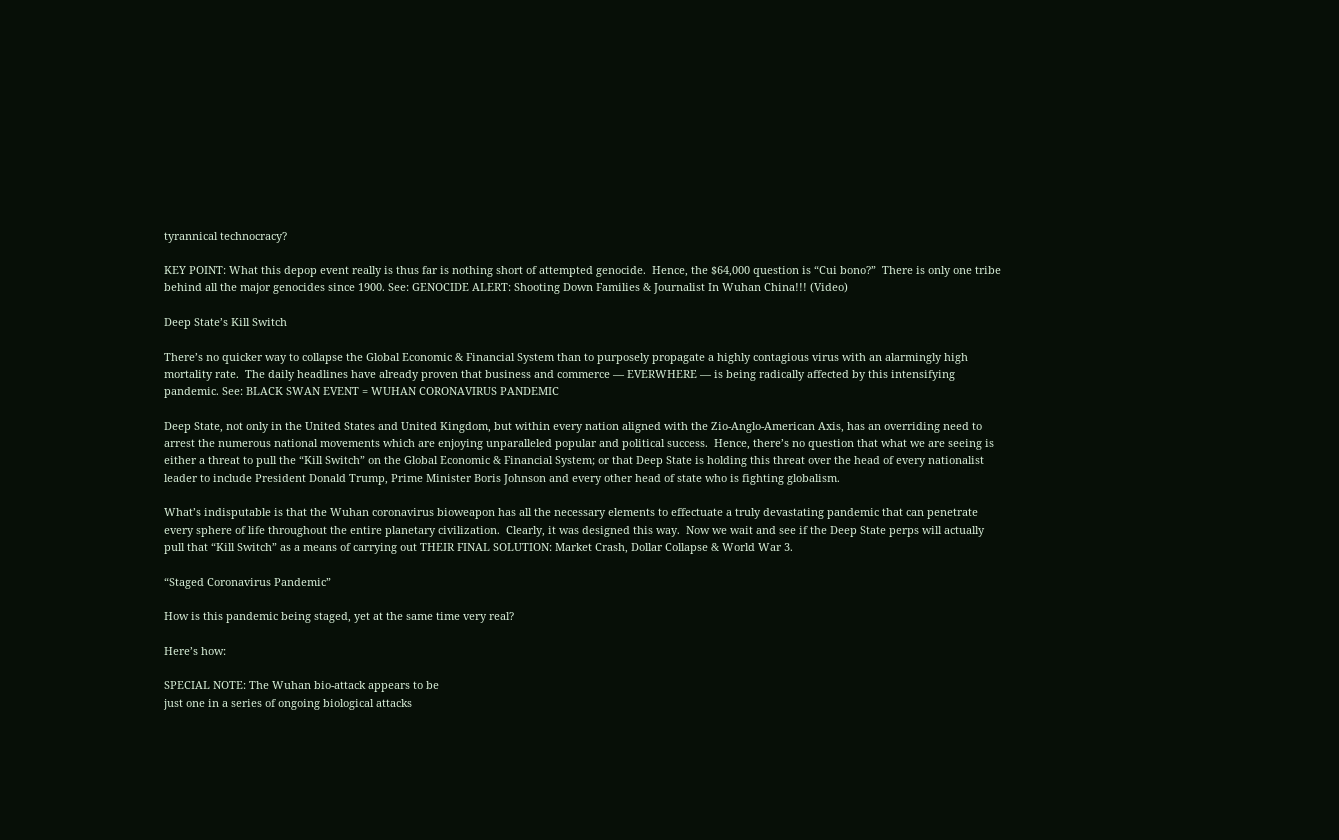tyrannical technocracy?

KEY POINT: What this depop event really is thus far is nothing short of attempted genocide.  Hence, the $64,000 question is “Cui bono?”  There is only one tribe behind all the major genocides since 1900. See: GENOCIDE ALERT: Shooting Down Families & Journalist In Wuhan China!!! (Video)

Deep State’s Kill Switch

There’s no quicker way to collapse the Global Economic & Financial System than to purposely propagate a highly contagious virus with an alarmingly high mortality rate.  The daily headlines have already proven that business and commerce — EVERWHERE — is being radically affected by this intensifying pandemic. See: BLACK SWAN EVENT = WUHAN CORONAVIRUS PANDEMIC

Deep State, not only in the United States and United Kingdom, but within every nation aligned with the Zio-Anglo-American Axis, has an overriding need to arrest the numerous national movements which are enjoying unparalleled popular and political success.  Hence, there’s no question that what we are seeing is either a threat to pull the “Kill Switch” on the Global Economic & Financial System; or that Deep State is holding this threat over the head of every nationalist leader to include President Donald Trump, Prime Minister Boris Johnson and every other head of state who is fighting globalism.

What’s indisputable is that the Wuhan coronavirus bioweapon has all the necessary elements to effectuate a truly devastating pandemic that can penetrate every sphere of life throughout the entire planetary civilization.  Clearly, it was designed this way.  Now we wait and see if the Deep State perps will actually pull that “Kill Switch” as a means of carrying out THEIR FINAL SOLUTION: Market Crash, Dollar Collapse & World War 3.

“Staged Coronavirus Pandemic”

How is this pandemic being staged, yet at the same time very real?

Here’s how:

SPECIAL NOTE: The Wuhan bio-attack appears to be
just one in a series of ongoing biological attacks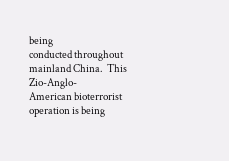being
conducted throughout mainland China.  This Zio-Anglo-
American bioterrorist operation is being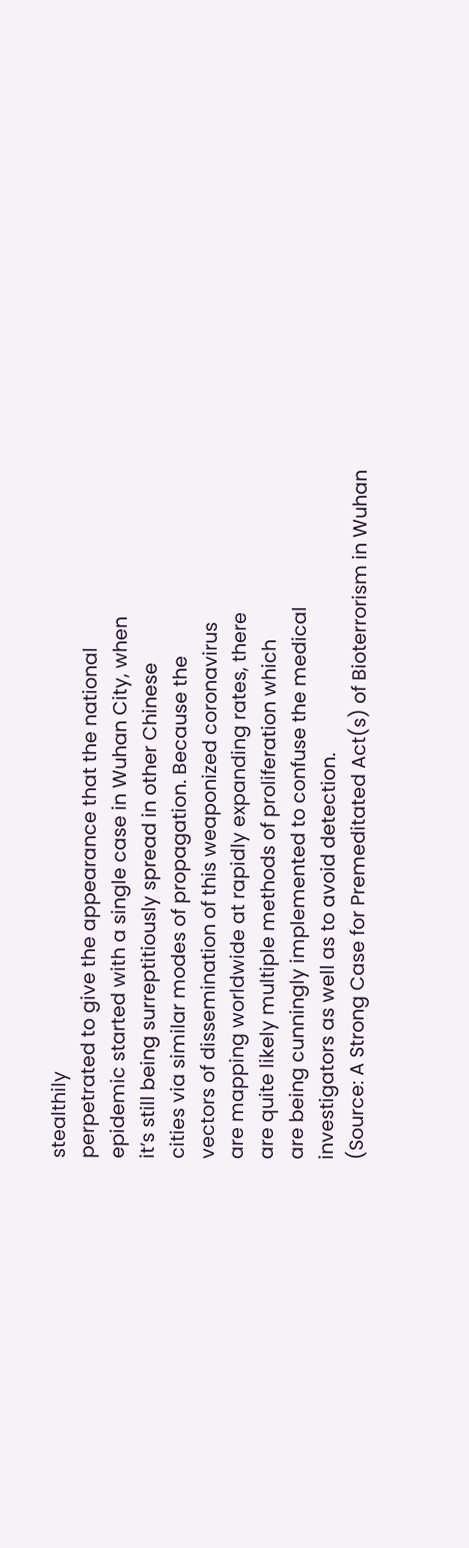stealthily
perpetrated to give the appearance that the national
epidemic started with a single case in Wuhan City, when
it’s still being surreptitiously spread in other Chinese
cities via similar modes of propagation. Because the
vectors of dissemination of this weaponized coronavirus
are mapping worldwide at rapidly expanding rates, there
are quite likely multiple methods of proliferation which
are being cunningly implemented to confuse the medical
investigators as well as to avoid detection.
(Source: A Strong Case for Premeditated Act(s) of Bioterrorism in Wuhan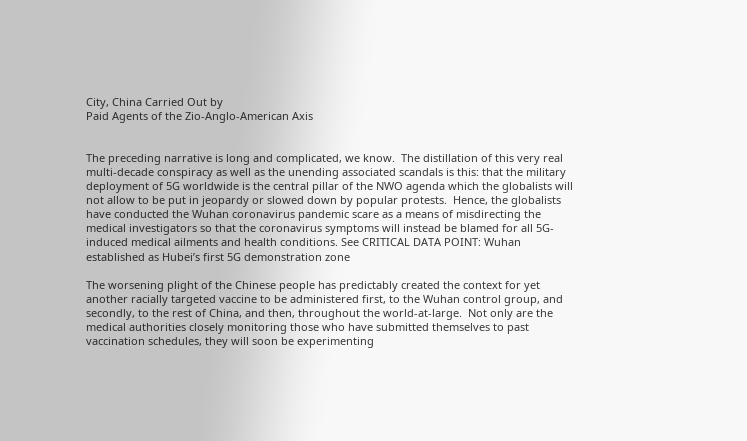City, China Carried Out by
Paid Agents of the Zio-Anglo-American Axis


The preceding narrative is long and complicated, we know.  The distillation of this very real multi-decade conspiracy as well as the unending associated scandals is this: that the military deployment of 5G worldwide is the central pillar of the NWO agenda which the globalists will not allow to be put in jeopardy or slowed down by popular protests.  Hence, the globalists have conducted the Wuhan coronavirus pandemic scare as a means of misdirecting the medical investigators so that the coronavirus symptoms will instead be blamed for all 5G-induced medical ailments and health conditions. See CRITICAL DATA POINT: Wuhan established as Hubei’s first 5G demonstration zone

The worsening plight of the Chinese people has predictably created the context for yet another racially targeted vaccine to be administered first, to the Wuhan control group, and secondly, to the rest of China, and then, throughout the world-at-large.  Not only are the medical authorities closely monitoring those who have submitted themselves to past vaccination schedules, they will soon be experimenting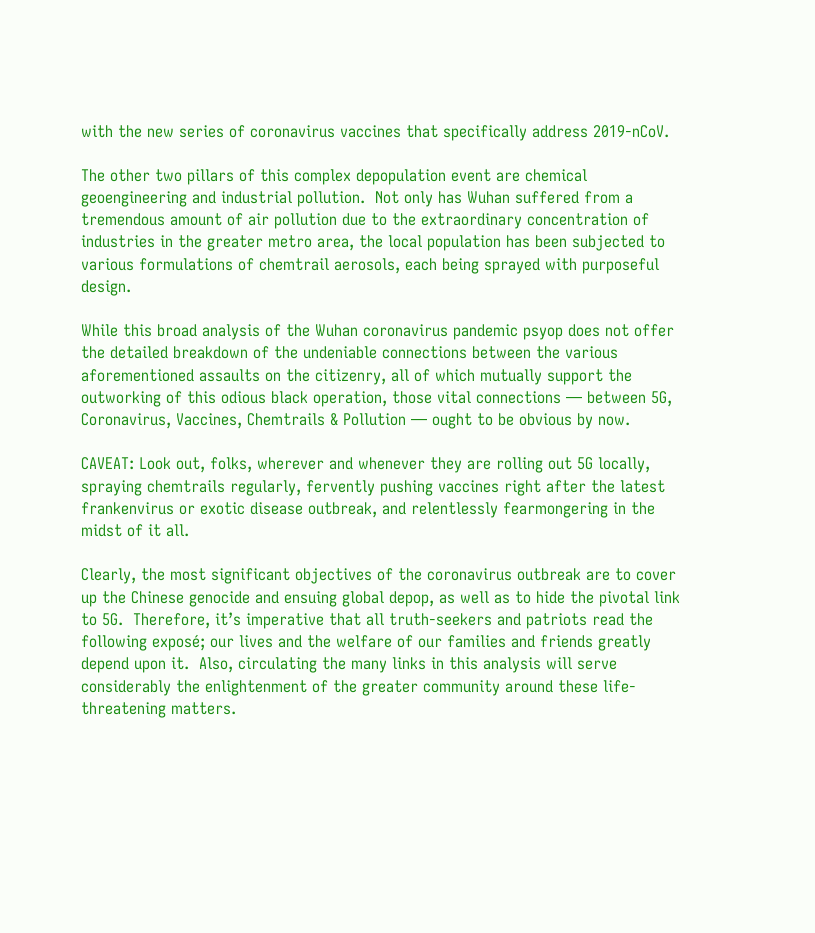with the new series of coronavirus vaccines that specifically address 2019-nCoV.

The other two pillars of this complex depopulation event are chemical geoengineering and industrial pollution.  Not only has Wuhan suffered from a tremendous amount of air pollution due to the extraordinary concentration of industries in the greater metro area, the local population has been subjected to various formulations of chemtrail aerosols, each being sprayed with purposeful design.

While this broad analysis of the Wuhan coronavirus pandemic psyop does not offer the detailed breakdown of the undeniable connections between the various aforementioned assaults on the citizenry, all of which mutually support the outworking of this odious black operation, those vital connections — between 5G, Coronavirus, Vaccines, Chemtrails & Pollution — ought to be obvious by now.

CAVEAT: Look out, folks, wherever and whenever they are rolling out 5G locally, spraying chemtrails regularly, fervently pushing vaccines right after the latest frankenvirus or exotic disease outbreak, and relentlessly fearmongering in the midst of it all.

Clearly, the most significant objectives of the coronavirus outbreak are to cover up the Chinese genocide and ensuing global depop, as well as to hide the pivotal link to 5G.  Therefore, it’s imperative that all truth-seekers and patriots read the following exposé; our lives and the welfare of our families and friends greatly depend upon it.  Also, circulating the many links in this analysis will serve considerably the enlightenment of the greater community around these life-threatening matters.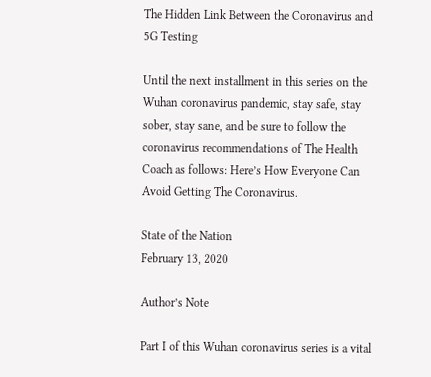The Hidden Link Between the Coronavirus and 5G Testing

Until the next installment in this series on the Wuhan coronavirus pandemic, stay safe, stay sober, stay sane, and be sure to follow the coronavirus recommendations of The Health Coach as follows: Here’s How Everyone Can Avoid Getting The Coronavirus.

State of the Nation
February 13, 2020

Author’s Note

Part I of this Wuhan coronavirus series is a vital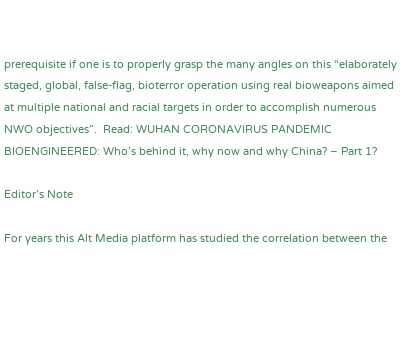prerequisite if one is to properly grasp the many angles on this “elaborately staged, global, false-flag, bioterror operation using real bioweapons aimed at multiple national and racial targets in order to accomplish numerous NWO objectives”.  Read: WUHAN CORONAVIRUS PANDEMIC BIOENGINEERED: Who’s behind it, why now and why China? – Part 1?

Editor’s Note

For years this Alt Media platform has studied the correlation between the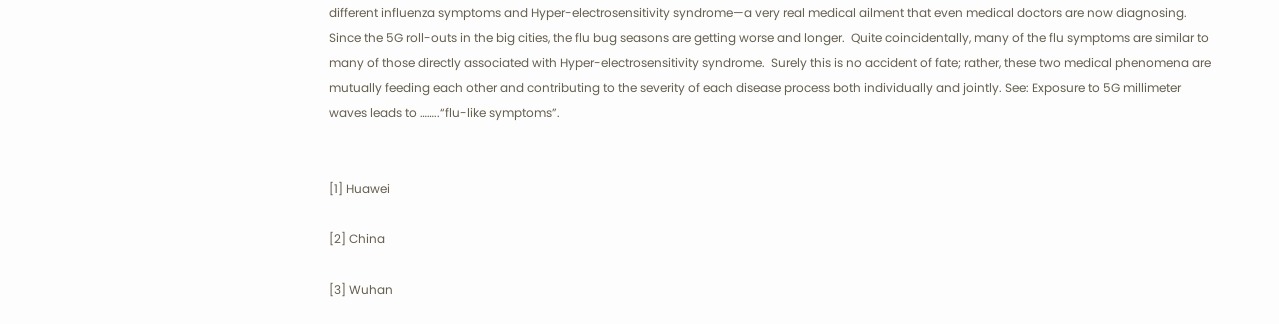different influenza symptoms and Hyper-electrosensitivity syndrome—a very real medical ailment that even medical doctors are now diagnosing.  Since the 5G roll-outs in the big cities, the flu bug seasons are getting worse and longer.  Quite coincidentally, many of the flu symptoms are similar to many of those directly associated with Hyper-electrosensitivity syndrome.  Surely this is no accident of fate; rather, these two medical phenomena are mutually feeding each other and contributing to the severity of each disease process both individually and jointly. See: Exposure to 5G millimeter waves leads to ……..“flu-like symptoms”.


[1] Huawei

[2] China

[3] Wuhan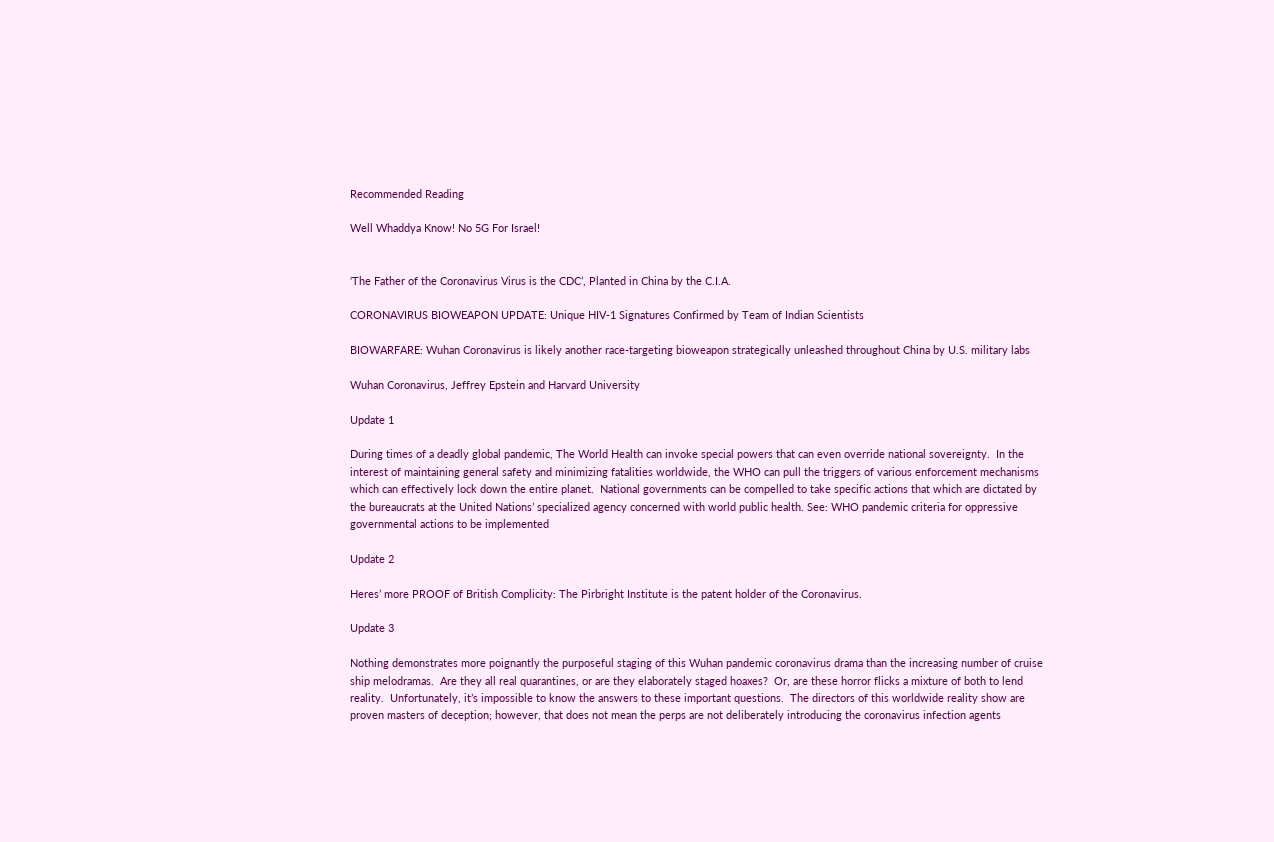Recommended Reading

Well Whaddya Know! No 5G For Israel!


‘The Father of the Coronavirus Virus is the CDC’, Planted in China by the C.I.A.

CORONAVIRUS BIOWEAPON UPDATE: Unique HIV-1 Signatures Confirmed by Team of Indian Scientists

BIOWARFARE: Wuhan Coronavirus is likely another race-targeting bioweapon strategically unleashed throughout China by U.S. military labs

Wuhan Coronavirus, Jeffrey Epstein and Harvard University

Update 1

During times of a deadly global pandemic, The World Health can invoke special powers that can even override national sovereignty.  In the interest of maintaining general safety and minimizing fatalities worldwide, the WHO can pull the triggers of various enforcement mechanisms which can effectively lock down the entire planet.  National governments can be compelled to take specific actions that which are dictated by the bureaucrats at the United Nations’ specialized agency concerned with world public health. See: WHO pandemic criteria for oppressive governmental actions to be implemented

Update 2

Heres’ more PROOF of British Complicity: The Pirbright Institute is the patent holder of the Coronavirus.

Update 3

Nothing demonstrates more poignantly the purposeful staging of this Wuhan pandemic coronavirus drama than the increasing number of cruise ship melodramas.  Are they all real quarantines, or are they elaborately staged hoaxes?  Or, are these horror flicks a mixture of both to lend reality.  Unfortunately, it’s impossible to know the answers to these important questions.  The directors of this worldwide reality show are proven masters of deception; however, that does not mean the perps are not deliberately introducing the coronavirus infection agents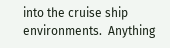into the cruise ship environments.  Anything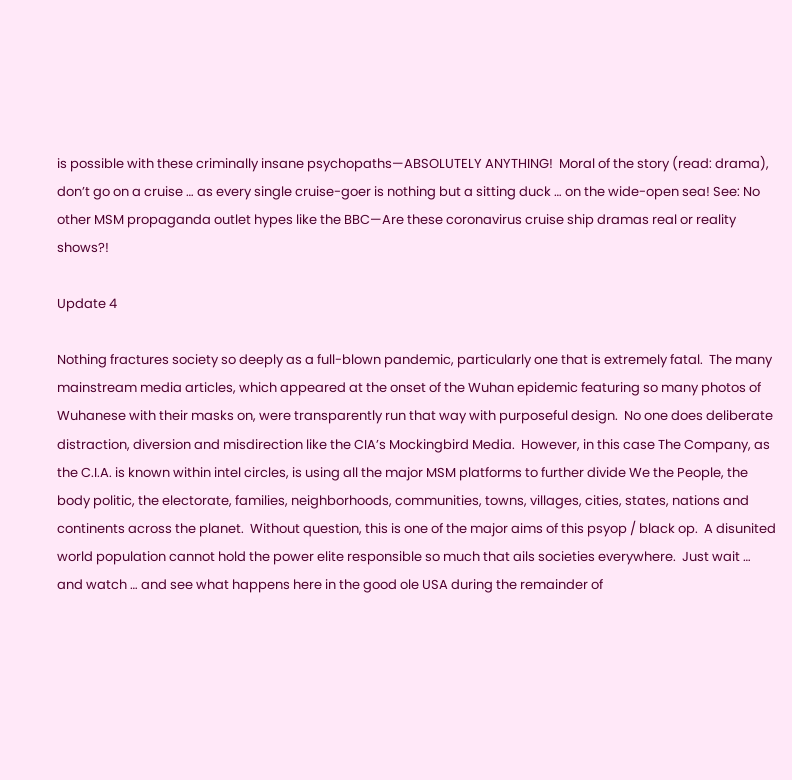is possible with these criminally insane psychopaths—ABSOLUTELY ANYTHING!  Moral of the story (read: drama), don’t go on a cruise … as every single cruise-goer is nothing but a sitting duck … on the wide-open sea! See: No other MSM propaganda outlet hypes like the BBC—Are these coronavirus cruise ship dramas real or reality shows?!

Update 4

Nothing fractures society so deeply as a full-blown pandemic, particularly one that is extremely fatal.  The many mainstream media articles, which appeared at the onset of the Wuhan epidemic featuring so many photos of Wuhanese with their masks on, were transparently run that way with purposeful design.  No one does deliberate distraction, diversion and misdirection like the CIA’s Mockingbird Media.  However, in this case The Company, as the C.I.A. is known within intel circles, is using all the major MSM platforms to further divide We the People, the body politic, the electorate, families, neighborhoods, communities, towns, villages, cities, states, nations and continents across the planet.  Without question, this is one of the major aims of this psyop / black op.  A disunited world population cannot hold the power elite responsible so much that ails societies everywhere.  Just wait … and watch … and see what happens here in the good ole USA during the remainder of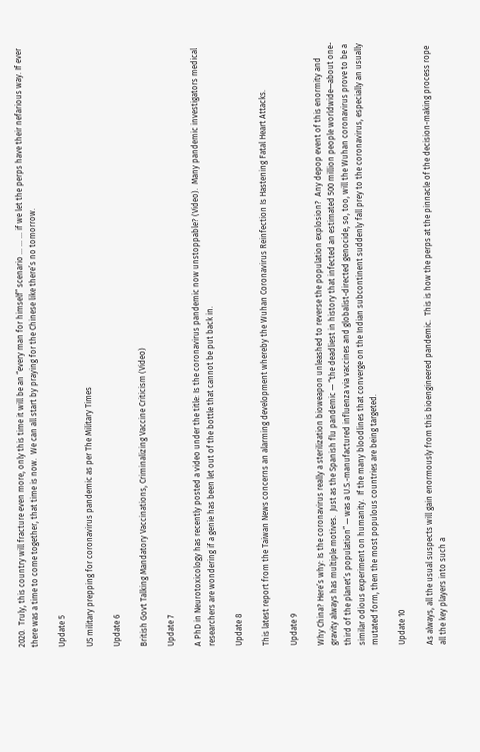2020.  Truly, this country will fracture even more, only this time it will be an “every man for himself” scenario … … … if we let the perps have their nefarious way. If ever there was a time to come together, that time is now.  We can all start by praying for the Chinese like there’s no tomorrow.

Update 5

US military prepping for coronavirus pandemic as per The Military Times

Update 6

British Govt Talking Mandatory Vaccinations, Criminalizing Vaccine Criticism (Video)

Update 7

A PhD in Neurotoxicology has recently posted a video under the title: Is the coronavirus pandemic now unstoppable? (Video).  Many pandemic investigators medical researchers are wondering if a genie has been let out of the bottle that cannot be put back in.

Update 8

This latest report from the Taiwan News concerns an alarming development whereby the Wuhan Coronavirus Reinfection Is Hastening Fatal Heart Attacks.

Update 9

Why China? Here’s why: Is the coronavirus really a sterilization bioweapon unleashed to reverse the population explosion?  Any depop event of this enormity and gravity always has multiple motives.  Just as the Spanish flu pandemic — “the deadliest in history that infected an estimated 500 million people worldwide—about one-third of the planet’s population” — was a U.S.-manufactured influenza via vaccines and globalist-directed genocide, so, too, will the Wuhan coronavirus prove to be a similar odious experiment on humanity.  If the many bloodlines that converge on the Indian subcontinent suddenly fall prey to the coronavirus, especially an usually mutated form, then the most populous countries are being targeted.

Update 10

As always, all the usual suspects will gain enormously from this bioengineered pandemic.  This is how the perps at the pinnacle of the decision-making process rope all the key players into such a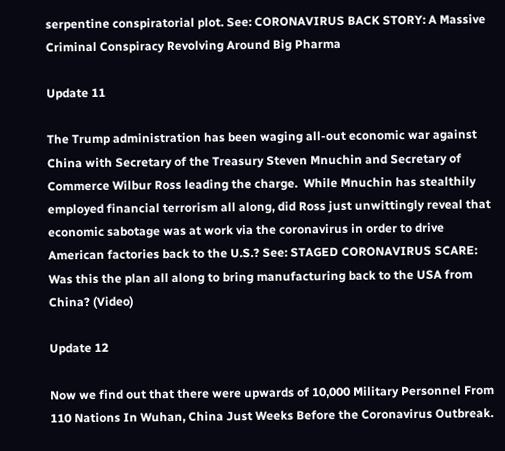serpentine conspiratorial plot. See: CORONAVIRUS BACK STORY: A Massive Criminal Conspiracy Revolving Around Big Pharma

Update 11

The Trump administration has been waging all-out economic war against China with Secretary of the Treasury Steven Mnuchin and Secretary of Commerce Wilbur Ross leading the charge.  While Mnuchin has stealthily employed financial terrorism all along, did Ross just unwittingly reveal that economic sabotage was at work via the coronavirus in order to drive American factories back to the U.S.? See: STAGED CORONAVIRUS SCARE: Was this the plan all along to bring manufacturing back to the USA from China? (Video)

Update 12

Now we find out that there were upwards of 10,000 Military Personnel From 110 Nations In Wuhan, China Just Weeks Before the Coronavirus Outbreak.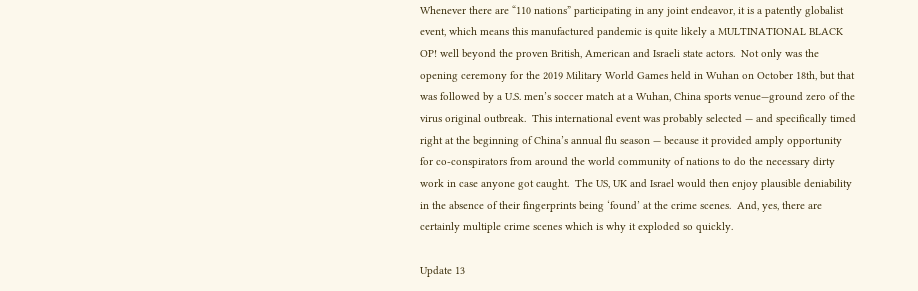Whenever there are “110 nations” participating in any joint endeavor, it is a patently globalist event, which means this manufactured pandemic is quite likely a MULTINATIONAL BLACK OP! well beyond the proven British, American and Israeli state actors.  Not only was the opening ceremony for the 2019 Military World Games held in Wuhan on October 18th, but that was followed by a U.S. men’s soccer match at a Wuhan, China sports venue—ground zero of the virus original outbreak.  This international event was probably selected — and specifically timed right at the beginning of China’s annual flu season — because it provided amply opportunity for co-conspirators from around the world community of nations to do the necessary dirty work in case anyone got caught.  The US, UK and Israel would then enjoy plausible deniability in the absence of their fingerprints being ‘found’ at the crime scenes.  And, yes, there are certainly multiple crime scenes which is why it exploded so quickly.

Update 13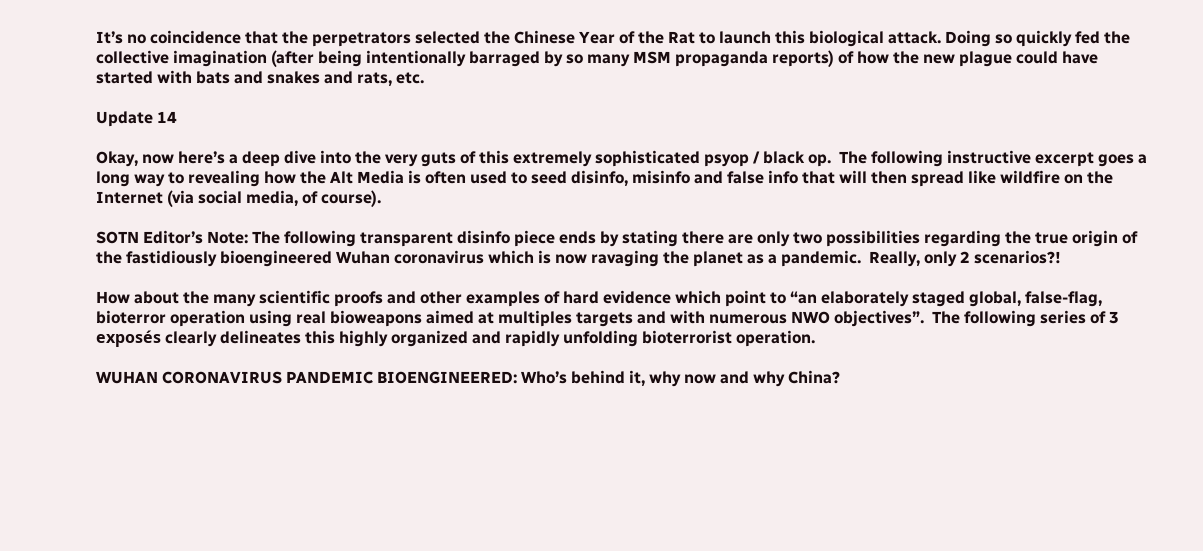It’s no coincidence that the perpetrators selected the Chinese Year of the Rat to launch this biological attack. Doing so quickly fed the collective imagination (after being intentionally barraged by so many MSM propaganda reports) of how the new plague could have started with bats and snakes and rats, etc.

Update 14

Okay, now here’s a deep dive into the very guts of this extremely sophisticated psyop / black op.  The following instructive excerpt goes a long way to revealing how the Alt Media is often used to seed disinfo, misinfo and false info that will then spread like wildfire on the Internet (via social media, of course).

SOTN Editor’s Note: The following transparent disinfo piece ends by stating there are only two possibilities regarding the true origin of the fastidiously bioengineered Wuhan coronavirus which is now ravaging the planet as a pandemic.  Really, only 2 scenarios?!

How about the many scientific proofs and other examples of hard evidence which point to “an elaborately staged global, false-flag, bioterror operation using real bioweapons aimed at multiples targets and with numerous NWO objectives”.  The following series of 3 exposés clearly delineates this highly organized and rapidly unfolding bioterrorist operation.

WUHAN CORONAVIRUS PANDEMIC BIOENGINEERED: Who’s behind it, why now and why China?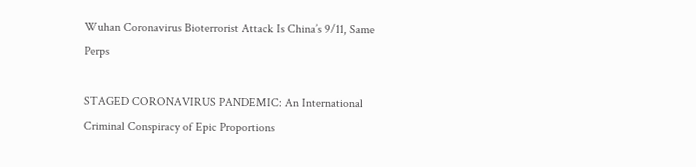Wuhan Coronavirus Bioterrorist Attack Is China’s 9/11, Same Perps

STAGED CORONAVIRUS PANDEMIC: An International Criminal Conspiracy of Epic Proportions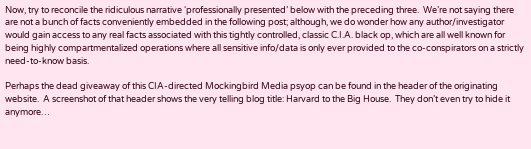Now, try to reconcile the ridiculous narrative ‘professionally presented’ below with the preceding three.  We’re not saying there are not a bunch of facts conveniently embedded in the following post; although, we do wonder how any author/investigator would gain access to any real facts associated with this tightly controlled, classic C.I.A. black op, which are all well known for being highly compartmentalized operations where all sensitive info/data is only ever provided to the co-conspirators on a strictly need-to-know basis.

Perhaps the dead giveaway of this CIA-directed Mockingbird Media psyop can be found in the header of the originating website.  A screenshot of that header shows the very telling blog title: Harvard to the Big House.  They don’t even try to hide it anymore…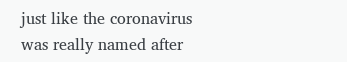just like the coronavirus was really named after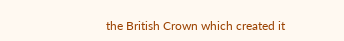the British Crown which created it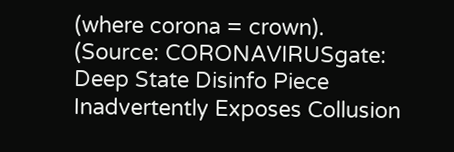(where corona = crown).
(Source: CORONAVIRUSgate: Deep State Disinfo Piece Inadvertently Exposes Collusion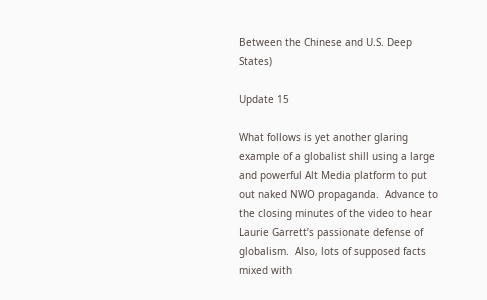Between the Chinese and U.S. Deep States)

Update 15

What follows is yet another glaring example of a globalist shill using a large and powerful Alt Media platform to put out naked NWO propaganda.  Advance to the closing minutes of the video to hear Laurie Garrett’s passionate defense of globalism.  Also, lots of supposed facts mixed with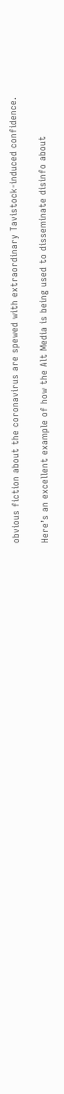obvious fiction about the coronavirus are spewed with extraordinary Tavistock-induced confidence.

Here’s an excellent example of how the Alt Media is being used to disseminate disinfo about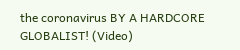the coronavirus BY A HARDCORE GLOBALIST! (Video)